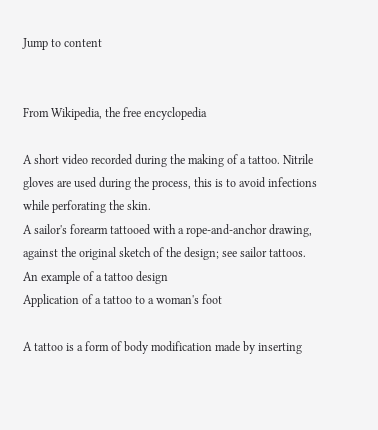Jump to content


From Wikipedia, the free encyclopedia

A short video recorded during the making of a tattoo. Nitrile gloves are used during the process, this is to avoid infections while perforating the skin.
A sailor's forearm tattooed with a rope-and-anchor drawing, against the original sketch of the design; see sailor tattoos.
An example of a tattoo design
Application of a tattoo to a woman's foot

A tattoo is a form of body modification made by inserting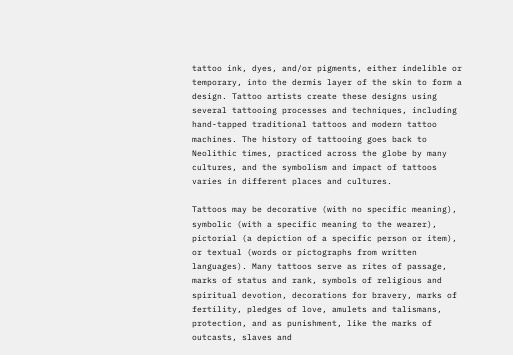tattoo ink, dyes, and/or pigments, either indelible or temporary, into the dermis layer of the skin to form a design. Tattoo artists create these designs using several tattooing processes and techniques, including hand-tapped traditional tattoos and modern tattoo machines. The history of tattooing goes back to Neolithic times, practiced across the globe by many cultures, and the symbolism and impact of tattoos varies in different places and cultures.

Tattoos may be decorative (with no specific meaning), symbolic (with a specific meaning to the wearer), pictorial (a depiction of a specific person or item), or textual (words or pictographs from written languages). Many tattoos serve as rites of passage, marks of status and rank, symbols of religious and spiritual devotion, decorations for bravery, marks of fertility, pledges of love, amulets and talismans, protection, and as punishment, like the marks of outcasts, slaves and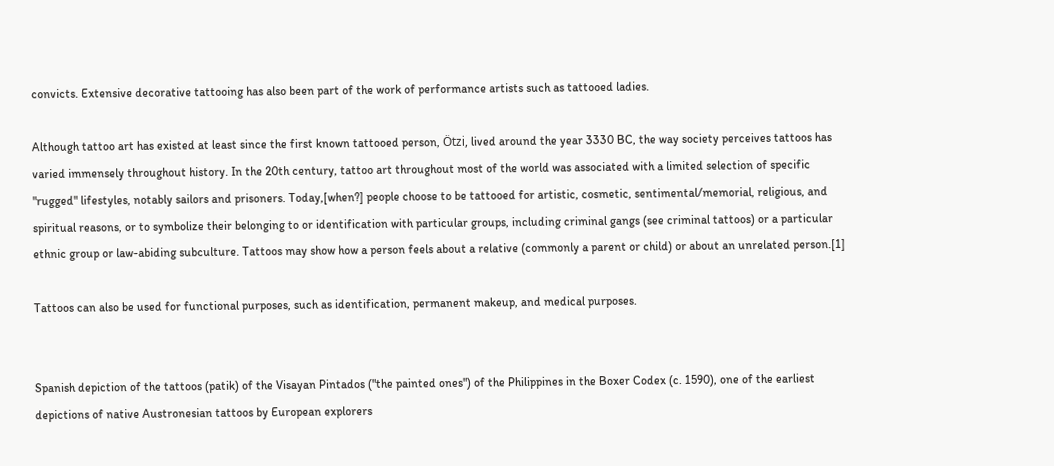convicts. Extensive decorative tattooing has also been part of the work of performance artists such as tattooed ladies.

Although tattoo art has existed at least since the first known tattooed person, Ötzi, lived around the year 3330 BC, the way society perceives tattoos has varied immensely throughout history. In the 20th century, tattoo art throughout most of the world was associated with a limited selection of specific "rugged" lifestyles, notably sailors and prisoners. Today,[when?] people choose to be tattooed for artistic, cosmetic, sentimental/memorial, religious, and spiritual reasons, or to symbolize their belonging to or identification with particular groups, including criminal gangs (see criminal tattoos) or a particular ethnic group or law-abiding subculture. Tattoos may show how a person feels about a relative (commonly a parent or child) or about an unrelated person.[1]

Tattoos can also be used for functional purposes, such as identification, permanent makeup, and medical purposes.


Spanish depiction of the tattoos (patik) of the Visayan Pintados ("the painted ones") of the Philippines in the Boxer Codex (c. 1590), one of the earliest depictions of native Austronesian tattoos by European explorers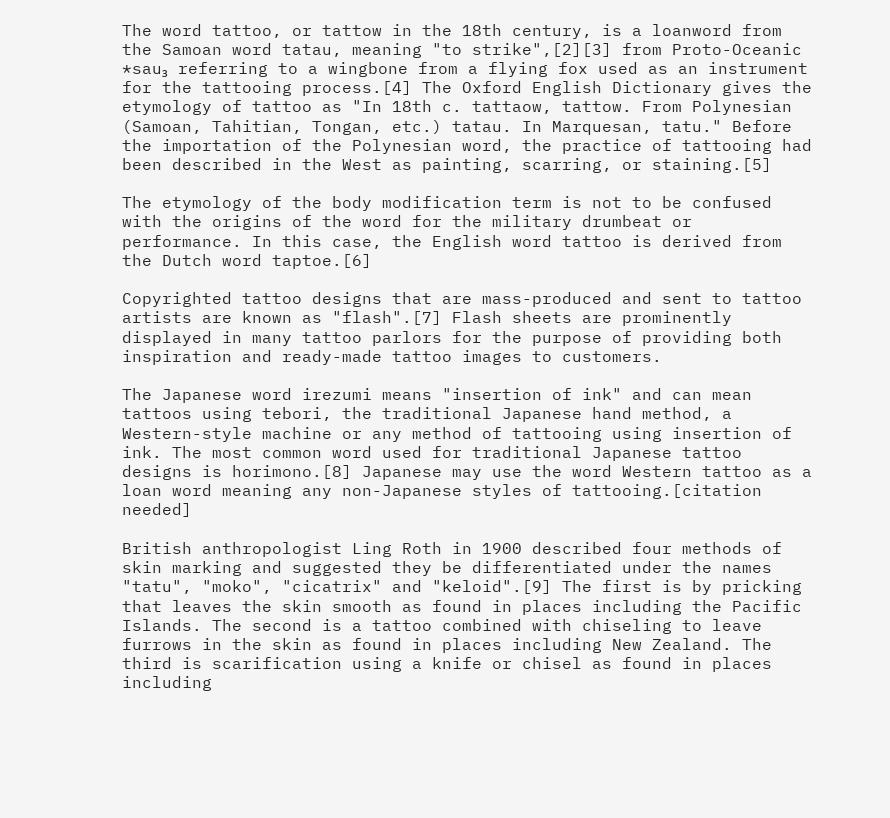The word tattoo, or tattow in the 18th century, is a loanword from the Samoan word tatau, meaning "to strike",[2][3] from Proto-Oceanic *sau₃ referring to a wingbone from a flying fox used as an instrument for the tattooing process.[4] The Oxford English Dictionary gives the etymology of tattoo as "In 18th c. tattaow, tattow. From Polynesian (Samoan, Tahitian, Tongan, etc.) tatau. In Marquesan, tatu." Before the importation of the Polynesian word, the practice of tattooing had been described in the West as painting, scarring, or staining.[5]

The etymology of the body modification term is not to be confused with the origins of the word for the military drumbeat or performance. In this case, the English word tattoo is derived from the Dutch word taptoe.[6]

Copyrighted tattoo designs that are mass-produced and sent to tattoo artists are known as "flash".[7] Flash sheets are prominently displayed in many tattoo parlors for the purpose of providing both inspiration and ready-made tattoo images to customers.

The Japanese word irezumi means "insertion of ink" and can mean tattoos using tebori, the traditional Japanese hand method, a Western-style machine or any method of tattooing using insertion of ink. The most common word used for traditional Japanese tattoo designs is horimono.[8] Japanese may use the word Western tattoo as a loan word meaning any non-Japanese styles of tattooing.[citation needed]

British anthropologist Ling Roth in 1900 described four methods of skin marking and suggested they be differentiated under the names "tatu", "moko", "cicatrix" and "keloid".[9] The first is by pricking that leaves the skin smooth as found in places including the Pacific Islands. The second is a tattoo combined with chiseling to leave furrows in the skin as found in places including New Zealand. The third is scarification using a knife or chisel as found in places including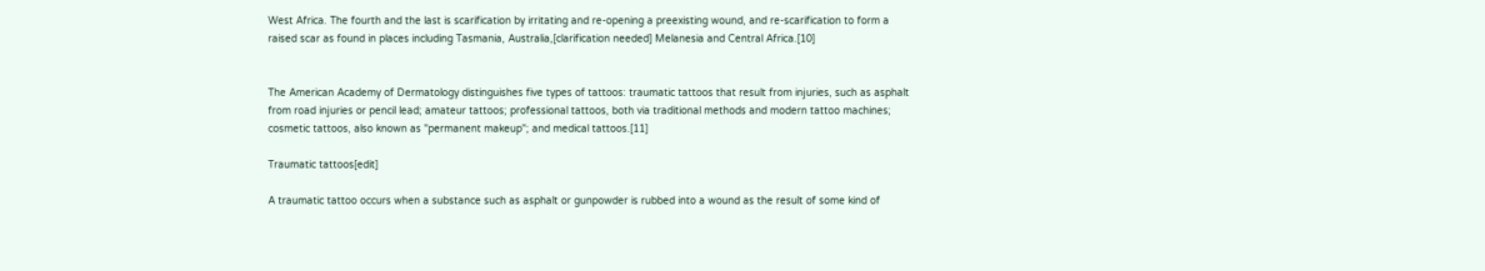West Africa. The fourth and the last is scarification by irritating and re-opening a preexisting wound, and re-scarification to form a raised scar as found in places including Tasmania, Australia,[clarification needed] Melanesia and Central Africa.[10]


The American Academy of Dermatology distinguishes five types of tattoos: traumatic tattoos that result from injuries, such as asphalt from road injuries or pencil lead; amateur tattoos; professional tattoos, both via traditional methods and modern tattoo machines; cosmetic tattoos, also known as "permanent makeup"; and medical tattoos.[11]

Traumatic tattoos[edit]

A traumatic tattoo occurs when a substance such as asphalt or gunpowder is rubbed into a wound as the result of some kind of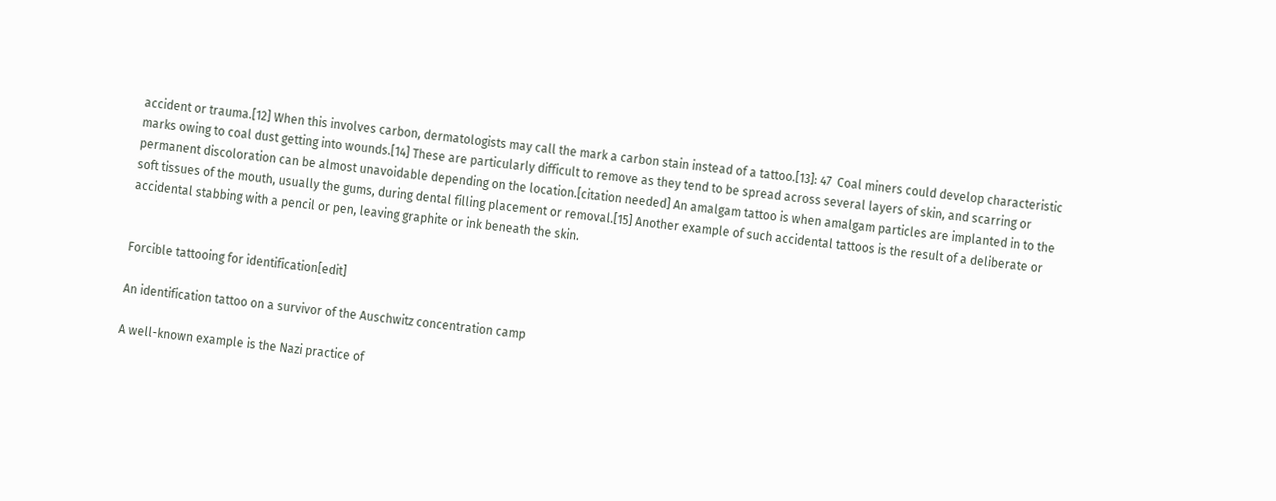accident or trauma.[12] When this involves carbon, dermatologists may call the mark a carbon stain instead of a tattoo.[13]: 47  Coal miners could develop characteristic marks owing to coal dust getting into wounds.[14] These are particularly difficult to remove as they tend to be spread across several layers of skin, and scarring or permanent discoloration can be almost unavoidable depending on the location.[citation needed] An amalgam tattoo is when amalgam particles are implanted in to the soft tissues of the mouth, usually the gums, during dental filling placement or removal.[15] Another example of such accidental tattoos is the result of a deliberate or accidental stabbing with a pencil or pen, leaving graphite or ink beneath the skin.


Forcible tattooing for identification[edit]

An identification tattoo on a survivor of the Auschwitz concentration camp

A well-known example is the Nazi practice of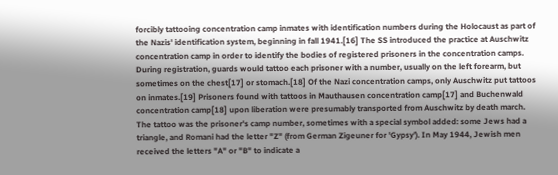forcibly tattooing concentration camp inmates with identification numbers during the Holocaust as part of the Nazis' identification system, beginning in fall 1941.[16] The SS introduced the practice at Auschwitz concentration camp in order to identify the bodies of registered prisoners in the concentration camps. During registration, guards would tattoo each prisoner with a number, usually on the left forearm, but sometimes on the chest[17] or stomach.[18] Of the Nazi concentration camps, only Auschwitz put tattoos on inmates.[19] Prisoners found with tattoos in Mauthausen concentration camp[17] and Buchenwald concentration camp[18] upon liberation were presumably transported from Auschwitz by death march. The tattoo was the prisoner's camp number, sometimes with a special symbol added: some Jews had a triangle, and Romani had the letter "Z" (from German Zigeuner for 'Gypsy'). In May 1944, Jewish men received the letters "A" or "B" to indicate a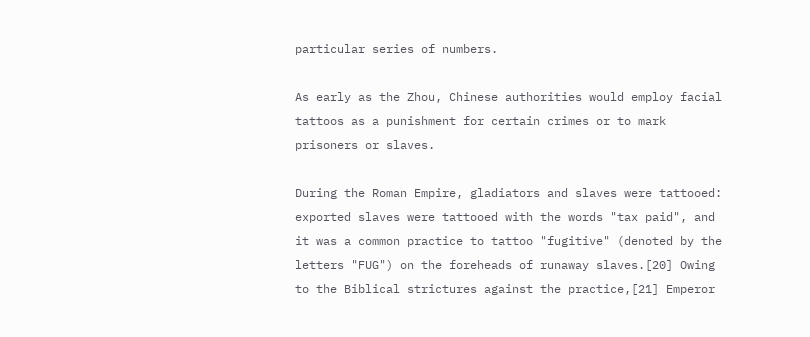particular series of numbers.

As early as the Zhou, Chinese authorities would employ facial tattoos as a punishment for certain crimes or to mark prisoners or slaves.

During the Roman Empire, gladiators and slaves were tattooed: exported slaves were tattooed with the words "tax paid", and it was a common practice to tattoo "fugitive" (denoted by the letters "FUG") on the foreheads of runaway slaves.[20] Owing to the Biblical strictures against the practice,[21] Emperor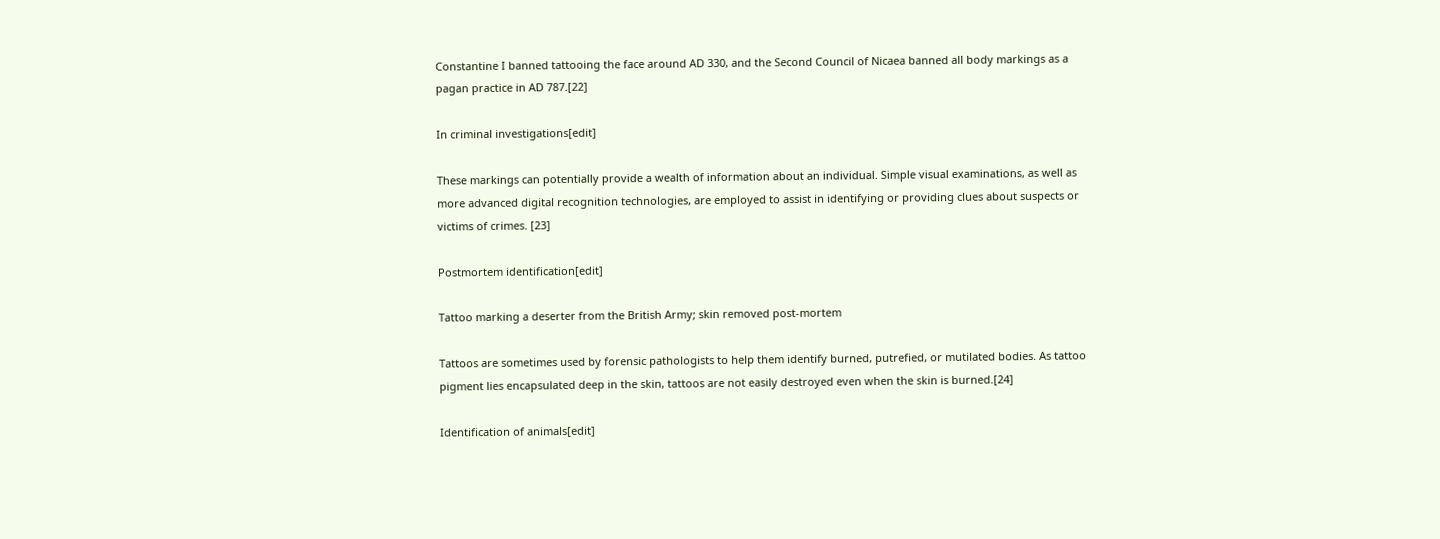Constantine I banned tattooing the face around AD 330, and the Second Council of Nicaea banned all body markings as a pagan practice in AD 787.[22]

In criminal investigations[edit]

These markings can potentially provide a wealth of information about an individual. Simple visual examinations, as well as more advanced digital recognition technologies, are employed to assist in identifying or providing clues about suspects or victims of crimes. [23]

Postmortem identification[edit]

Tattoo marking a deserter from the British Army; skin removed post-mortem

Tattoos are sometimes used by forensic pathologists to help them identify burned, putrefied, or mutilated bodies. As tattoo pigment lies encapsulated deep in the skin, tattoos are not easily destroyed even when the skin is burned.[24]

Identification of animals[edit]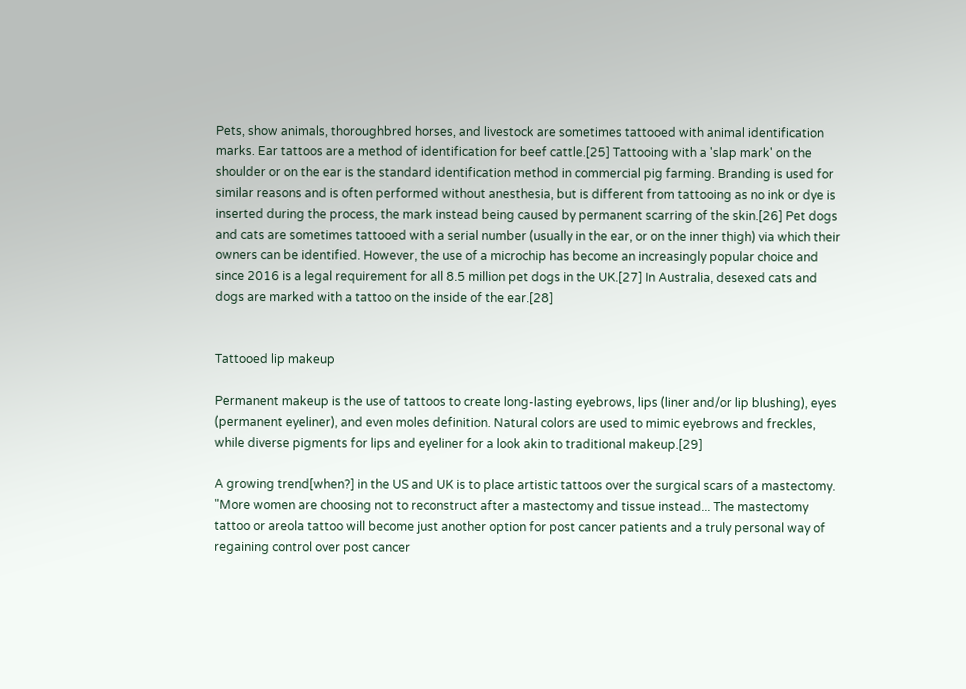Pets, show animals, thoroughbred horses, and livestock are sometimes tattooed with animal identification marks. Ear tattoos are a method of identification for beef cattle.[25] Tattooing with a 'slap mark' on the shoulder or on the ear is the standard identification method in commercial pig farming. Branding is used for similar reasons and is often performed without anesthesia, but is different from tattooing as no ink or dye is inserted during the process, the mark instead being caused by permanent scarring of the skin.[26] Pet dogs and cats are sometimes tattooed with a serial number (usually in the ear, or on the inner thigh) via which their owners can be identified. However, the use of a microchip has become an increasingly popular choice and since 2016 is a legal requirement for all 8.5 million pet dogs in the UK.[27] In Australia, desexed cats and dogs are marked with a tattoo on the inside of the ear.[28]


Tattooed lip makeup

Permanent makeup is the use of tattoos to create long-lasting eyebrows, lips (liner and/or lip blushing), eyes (permanent eyeliner), and even moles definition. Natural colors are used to mimic eyebrows and freckles, while diverse pigments for lips and eyeliner for a look akin to traditional makeup.[29]

A growing trend[when?] in the US and UK is to place artistic tattoos over the surgical scars of a mastectomy. "More women are choosing not to reconstruct after a mastectomy and tissue instead... The mastectomy tattoo or areola tattoo will become just another option for post cancer patients and a truly personal way of regaining control over post cancer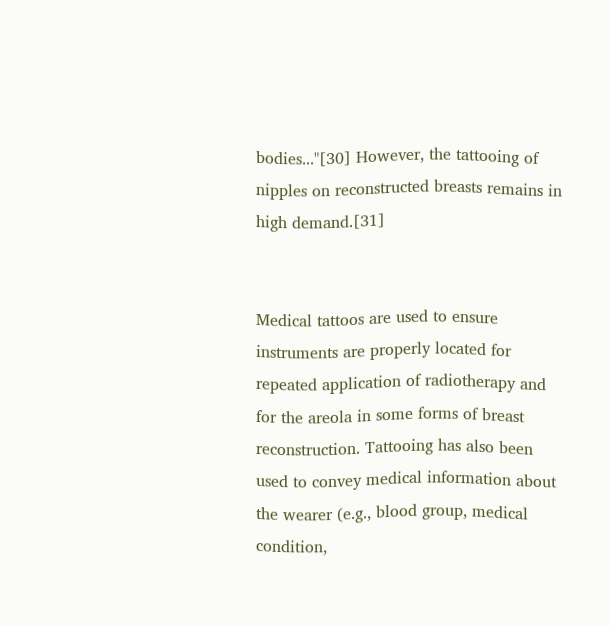bodies..."[30] However, the tattooing of nipples on reconstructed breasts remains in high demand.[31]


Medical tattoos are used to ensure instruments are properly located for repeated application of radiotherapy and for the areola in some forms of breast reconstruction. Tattooing has also been used to convey medical information about the wearer (e.g., blood group, medical condition,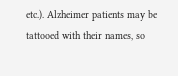etc.). Alzheimer patients may be tattooed with their names, so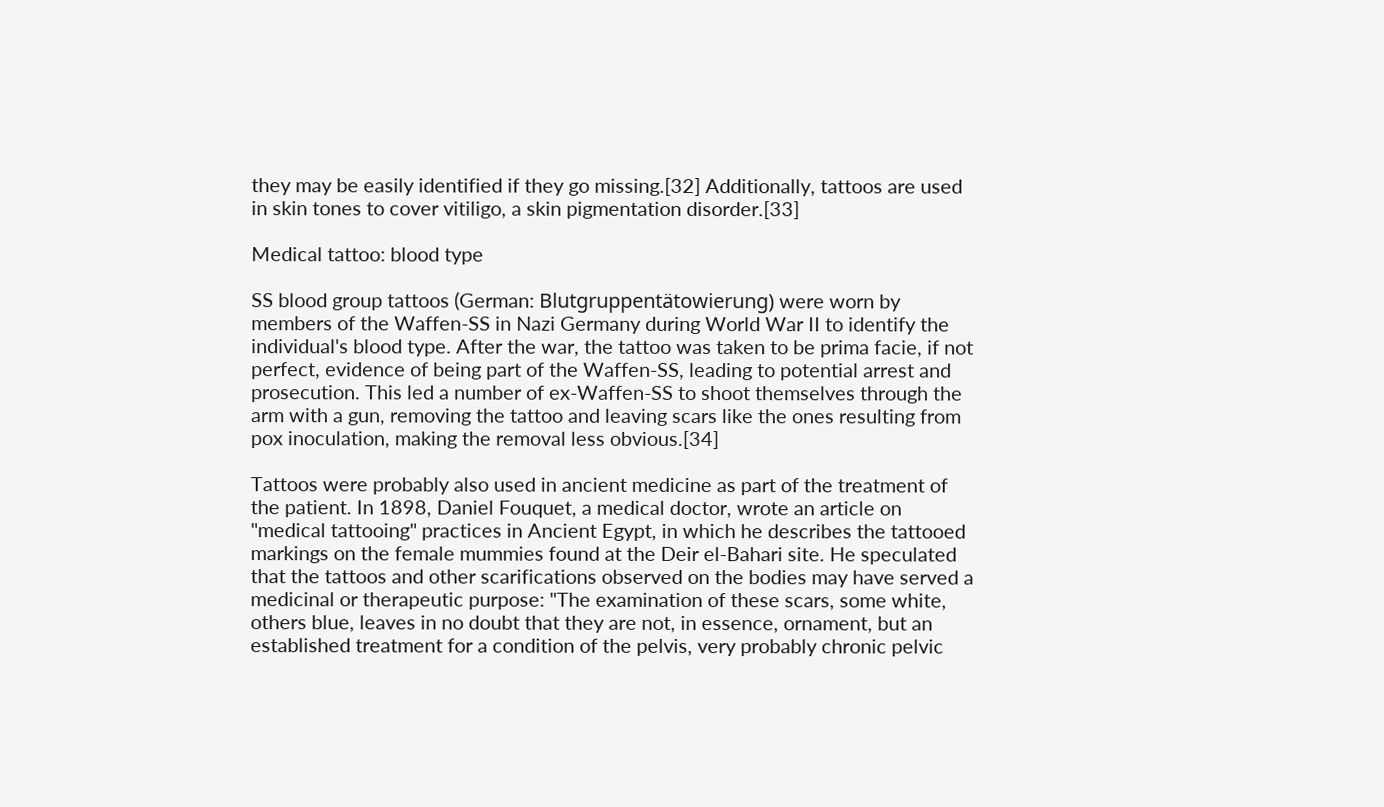they may be easily identified if they go missing.[32] Additionally, tattoos are used in skin tones to cover vitiligo, a skin pigmentation disorder.[33]

Medical tattoo: blood type

SS blood group tattoos (German: Blutgruppentätowierung) were worn by members of the Waffen-SS in Nazi Germany during World War II to identify the individual's blood type. After the war, the tattoo was taken to be prima facie, if not perfect, evidence of being part of the Waffen-SS, leading to potential arrest and prosecution. This led a number of ex-Waffen-SS to shoot themselves through the arm with a gun, removing the tattoo and leaving scars like the ones resulting from pox inoculation, making the removal less obvious.[34]

Tattoos were probably also used in ancient medicine as part of the treatment of the patient. In 1898, Daniel Fouquet, a medical doctor, wrote an article on "medical tattooing" practices in Ancient Egypt, in which he describes the tattooed markings on the female mummies found at the Deir el-Bahari site. He speculated that the tattoos and other scarifications observed on the bodies may have served a medicinal or therapeutic purpose: "The examination of these scars, some white, others blue, leaves in no doubt that they are not, in essence, ornament, but an established treatment for a condition of the pelvis, very probably chronic pelvic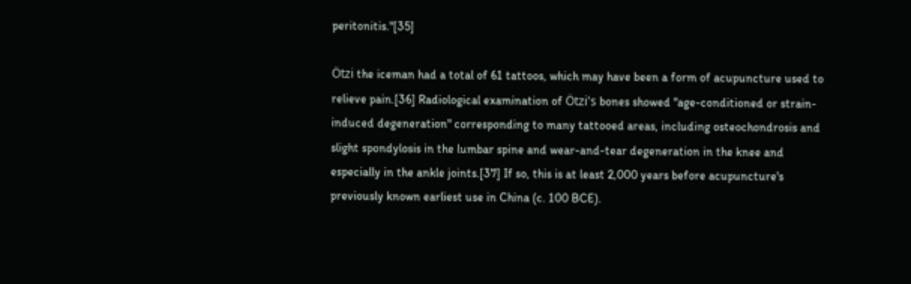peritonitis."[35]

Ötzi the iceman had a total of 61 tattoos, which may have been a form of acupuncture used to relieve pain.[36] Radiological examination of Ötzi's bones showed "age-conditioned or strain-induced degeneration" corresponding to many tattooed areas, including osteochondrosis and slight spondylosis in the lumbar spine and wear-and-tear degeneration in the knee and especially in the ankle joints.[37] If so, this is at least 2,000 years before acupuncture's previously known earliest use in China (c. 100 BCE).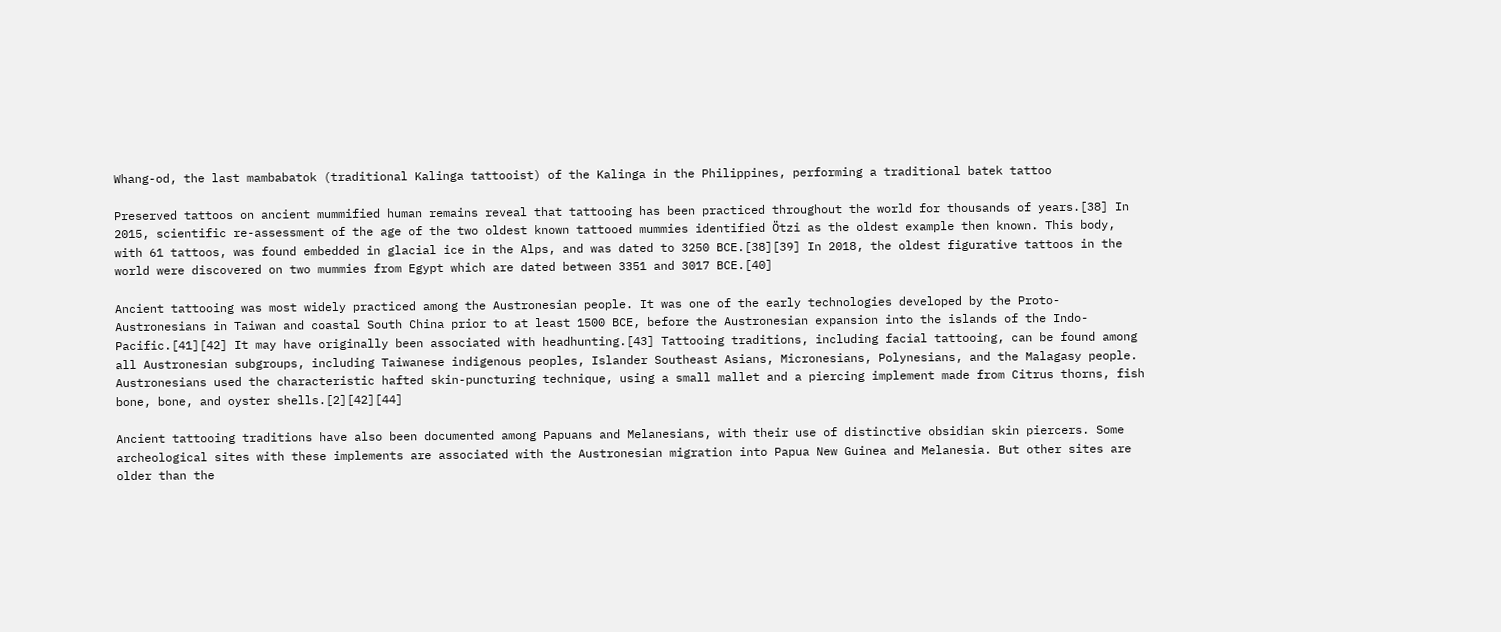Whang-od, the last mambabatok (traditional Kalinga tattooist) of the Kalinga in the Philippines, performing a traditional batek tattoo

Preserved tattoos on ancient mummified human remains reveal that tattooing has been practiced throughout the world for thousands of years.[38] In 2015, scientific re-assessment of the age of the two oldest known tattooed mummies identified Ötzi as the oldest example then known. This body, with 61 tattoos, was found embedded in glacial ice in the Alps, and was dated to 3250 BCE.[38][39] In 2018, the oldest figurative tattoos in the world were discovered on two mummies from Egypt which are dated between 3351 and 3017 BCE.[40]

Ancient tattooing was most widely practiced among the Austronesian people. It was one of the early technologies developed by the Proto-Austronesians in Taiwan and coastal South China prior to at least 1500 BCE, before the Austronesian expansion into the islands of the Indo-Pacific.[41][42] It may have originally been associated with headhunting.[43] Tattooing traditions, including facial tattooing, can be found among all Austronesian subgroups, including Taiwanese indigenous peoples, Islander Southeast Asians, Micronesians, Polynesians, and the Malagasy people. Austronesians used the characteristic hafted skin-puncturing technique, using a small mallet and a piercing implement made from Citrus thorns, fish bone, bone, and oyster shells.[2][42][44]

Ancient tattooing traditions have also been documented among Papuans and Melanesians, with their use of distinctive obsidian skin piercers. Some archeological sites with these implements are associated with the Austronesian migration into Papua New Guinea and Melanesia. But other sites are older than the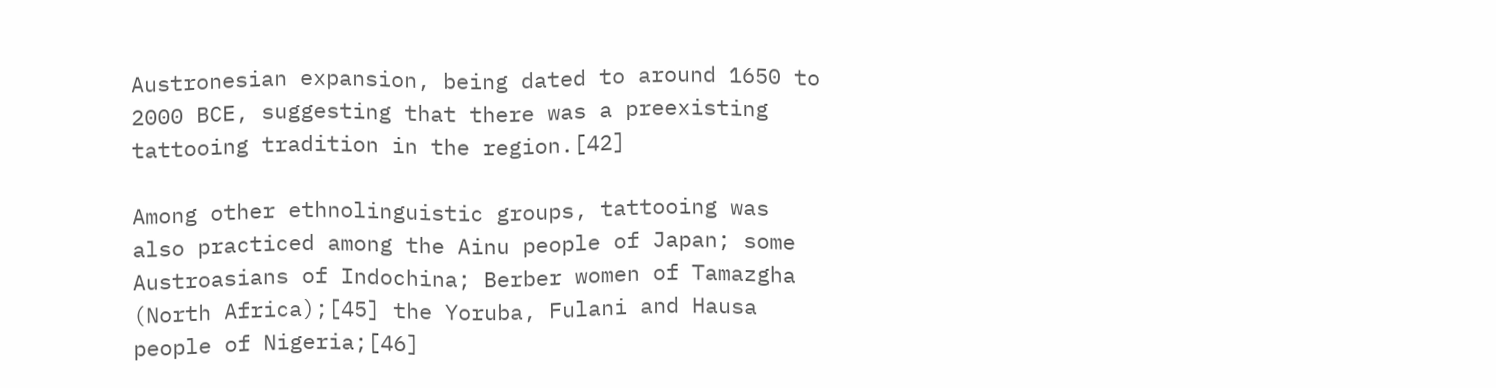Austronesian expansion, being dated to around 1650 to 2000 BCE, suggesting that there was a preexisting tattooing tradition in the region.[42]

Among other ethnolinguistic groups, tattooing was also practiced among the Ainu people of Japan; some Austroasians of Indochina; Berber women of Tamazgha (North Africa);[45] the Yoruba, Fulani and Hausa people of Nigeria;[46]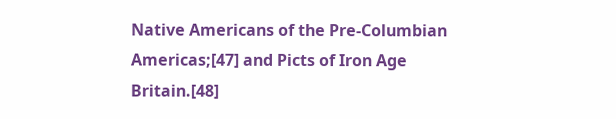Native Americans of the Pre-Columbian Americas;[47] and Picts of Iron Age Britain.[48]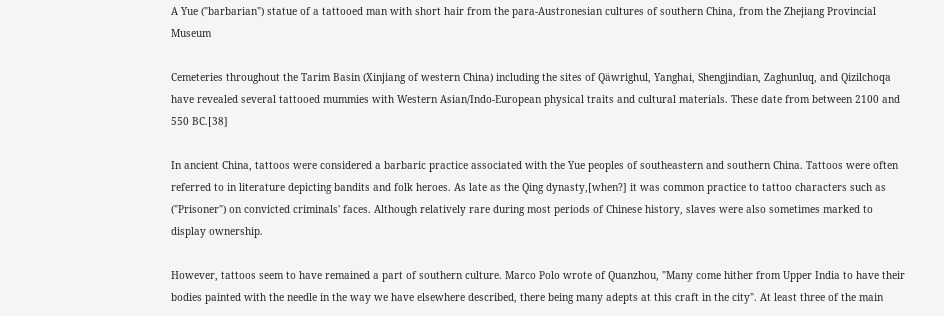A Yue ("barbarian") statue of a tattooed man with short hair from the para-Austronesian cultures of southern China, from the Zhejiang Provincial Museum

Cemeteries throughout the Tarim Basin (Xinjiang of western China) including the sites of Qäwrighul, Yanghai, Shengjindian, Zaghunluq, and Qizilchoqa have revealed several tattooed mummies with Western Asian/Indo-European physical traits and cultural materials. These date from between 2100 and 550 BC.[38]

In ancient China, tattoos were considered a barbaric practice associated with the Yue peoples of southeastern and southern China. Tattoos were often referred to in literature depicting bandits and folk heroes. As late as the Qing dynasty,[when?] it was common practice to tattoo characters such as ("Prisoner") on convicted criminals' faces. Although relatively rare during most periods of Chinese history, slaves were also sometimes marked to display ownership.

However, tattoos seem to have remained a part of southern culture. Marco Polo wrote of Quanzhou, "Many come hither from Upper India to have their bodies painted with the needle in the way we have elsewhere described, there being many adepts at this craft in the city". At least three of the main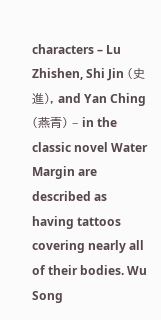characters – Lu Zhishen, Shi Jin (史進), and Yan Ching (燕青) – in the classic novel Water Margin are described as having tattoos covering nearly all of their bodies. Wu Song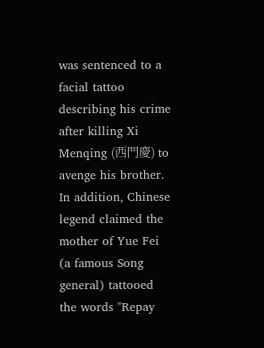was sentenced to a facial tattoo describing his crime after killing Xi Menqing (西門慶) to avenge his brother. In addition, Chinese legend claimed the mother of Yue Fei (a famous Song general) tattooed the words "Repay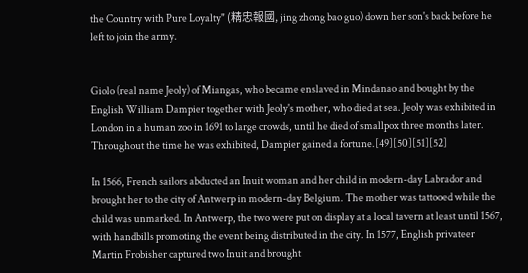the Country with Pure Loyalty" (精忠報國, jing zhong bao guo) down her son's back before he left to join the army.


Giolo (real name Jeoly) of Miangas, who became enslaved in Mindanao and bought by the English William Dampier together with Jeoly's mother, who died at sea. Jeoly was exhibited in London in a human zoo in 1691 to large crowds, until he died of smallpox three months later. Throughout the time he was exhibited, Dampier gained a fortune.[49][50][51][52]

In 1566, French sailors abducted an Inuit woman and her child in modern-day Labrador and brought her to the city of Antwerp in modern-day Belgium. The mother was tattooed while the child was unmarked. In Antwerp, the two were put on display at a local tavern at least until 1567, with handbills promoting the event being distributed in the city. In 1577, English privateer Martin Frobisher captured two Inuit and brought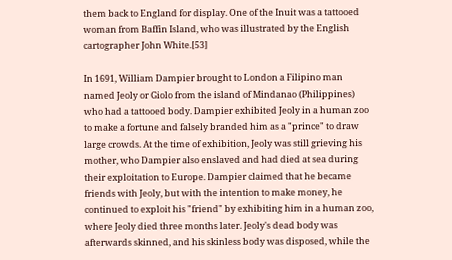them back to England for display. One of the Inuit was a tattooed woman from Baffin Island, who was illustrated by the English cartographer John White.[53]

In 1691, William Dampier brought to London a Filipino man named Jeoly or Giolo from the island of Mindanao (Philippines) who had a tattooed body. Dampier exhibited Jeoly in a human zoo to make a fortune and falsely branded him as a "prince" to draw large crowds. At the time of exhibition, Jeoly was still grieving his mother, who Dampier also enslaved and had died at sea during their exploitation to Europe. Dampier claimed that he became friends with Jeoly, but with the intention to make money, he continued to exploit his "friend" by exhibiting him in a human zoo, where Jeoly died three months later. Jeoly's dead body was afterwards skinned, and his skinless body was disposed, while the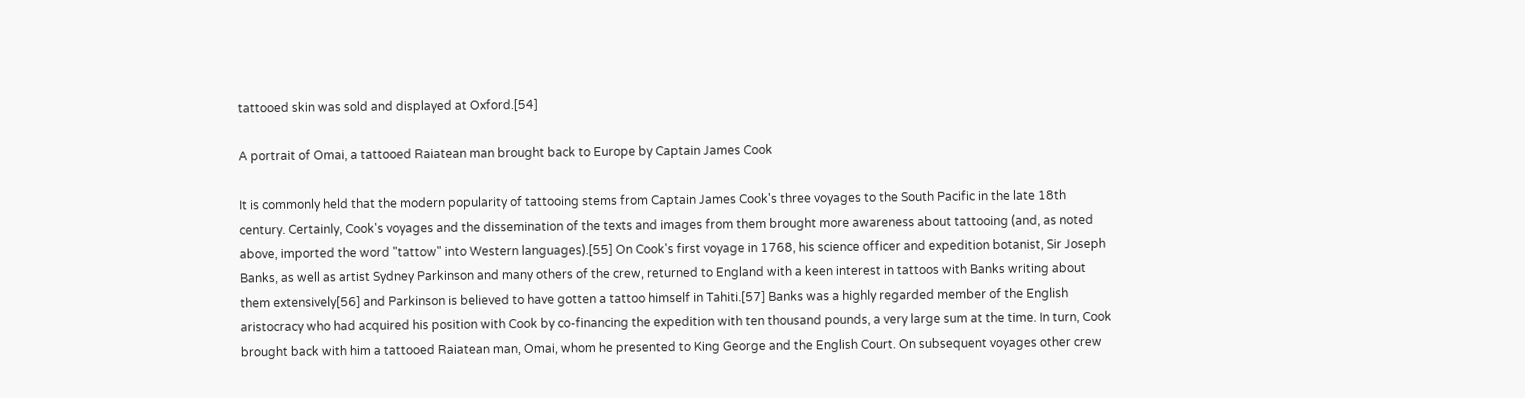tattooed skin was sold and displayed at Oxford.[54]

A portrait of Omai, a tattooed Raiatean man brought back to Europe by Captain James Cook

It is commonly held that the modern popularity of tattooing stems from Captain James Cook's three voyages to the South Pacific in the late 18th century. Certainly, Cook's voyages and the dissemination of the texts and images from them brought more awareness about tattooing (and, as noted above, imported the word "tattow" into Western languages).[55] On Cook's first voyage in 1768, his science officer and expedition botanist, Sir Joseph Banks, as well as artist Sydney Parkinson and many others of the crew, returned to England with a keen interest in tattoos with Banks writing about them extensively[56] and Parkinson is believed to have gotten a tattoo himself in Tahiti.[57] Banks was a highly regarded member of the English aristocracy who had acquired his position with Cook by co-financing the expedition with ten thousand pounds, a very large sum at the time. In turn, Cook brought back with him a tattooed Raiatean man, Omai, whom he presented to King George and the English Court. On subsequent voyages other crew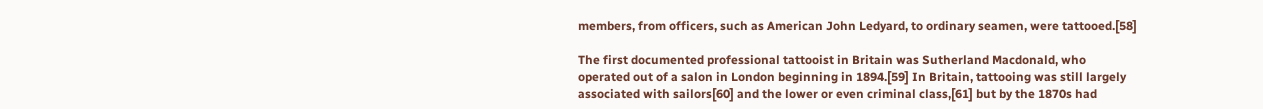members, from officers, such as American John Ledyard, to ordinary seamen, were tattooed.[58]

The first documented professional tattooist in Britain was Sutherland Macdonald, who operated out of a salon in London beginning in 1894.[59] In Britain, tattooing was still largely associated with sailors[60] and the lower or even criminal class,[61] but by the 1870s had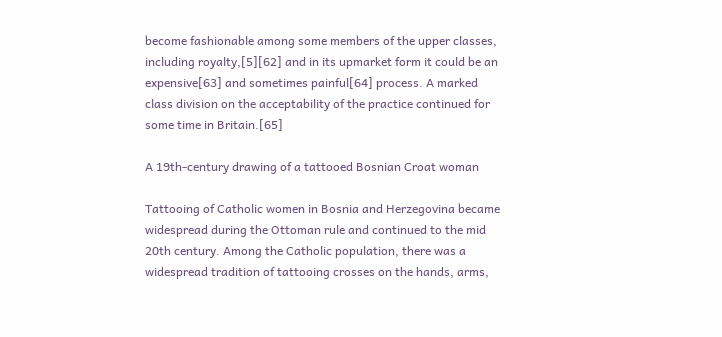become fashionable among some members of the upper classes, including royalty,[5][62] and in its upmarket form it could be an expensive[63] and sometimes painful[64] process. A marked class division on the acceptability of the practice continued for some time in Britain.[65]

A 19th-century drawing of a tattooed Bosnian Croat woman

Tattooing of Catholic women in Bosnia and Herzegovina became widespread during the Ottoman rule and continued to the mid 20th century. Among the Catholic population, there was a widespread tradition of tattooing crosses on the hands, arms,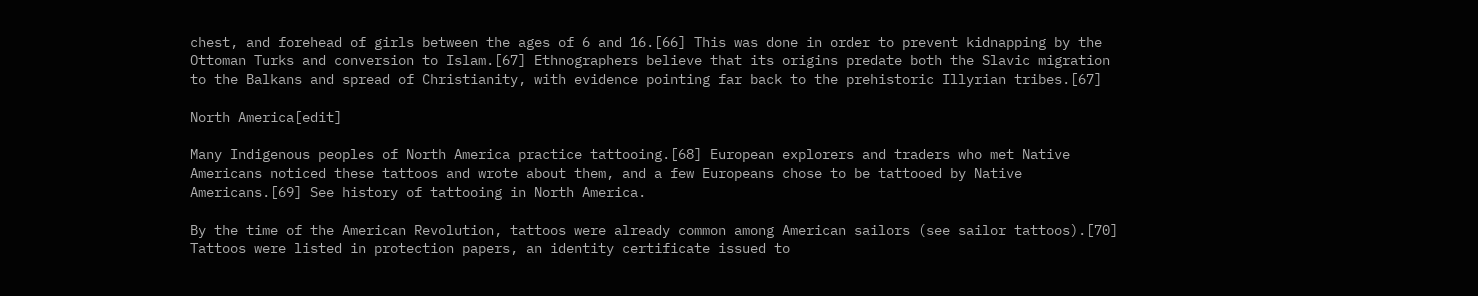chest, and forehead of girls between the ages of 6 and 16.[66] This was done in order to prevent kidnapping by the Ottoman Turks and conversion to Islam.[67] Ethnographers believe that its origins predate both the Slavic migration to the Balkans and spread of Christianity, with evidence pointing far back to the prehistoric Illyrian tribes.[67]

North America[edit]

Many Indigenous peoples of North America practice tattooing.[68] European explorers and traders who met Native Americans noticed these tattoos and wrote about them, and a few Europeans chose to be tattooed by Native Americans.[69] See history of tattooing in North America.

By the time of the American Revolution, tattoos were already common among American sailors (see sailor tattoos).[70] Tattoos were listed in protection papers, an identity certificate issued to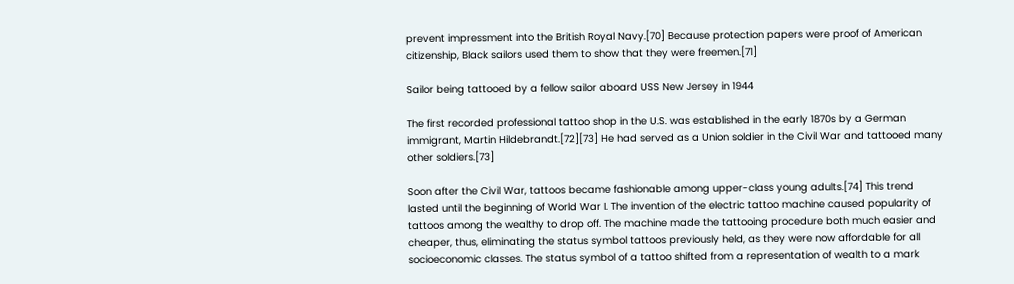prevent impressment into the British Royal Navy.[70] Because protection papers were proof of American citizenship, Black sailors used them to show that they were freemen.[71]

Sailor being tattooed by a fellow sailor aboard USS New Jersey in 1944

The first recorded professional tattoo shop in the U.S. was established in the early 1870s by a German immigrant, Martin Hildebrandt.[72][73] He had served as a Union soldier in the Civil War and tattooed many other soldiers.[73]

Soon after the Civil War, tattoos became fashionable among upper-class young adults.[74] This trend lasted until the beginning of World War I. The invention of the electric tattoo machine caused popularity of tattoos among the wealthy to drop off. The machine made the tattooing procedure both much easier and cheaper, thus, eliminating the status symbol tattoos previously held, as they were now affordable for all socioeconomic classes. The status symbol of a tattoo shifted from a representation of wealth to a mark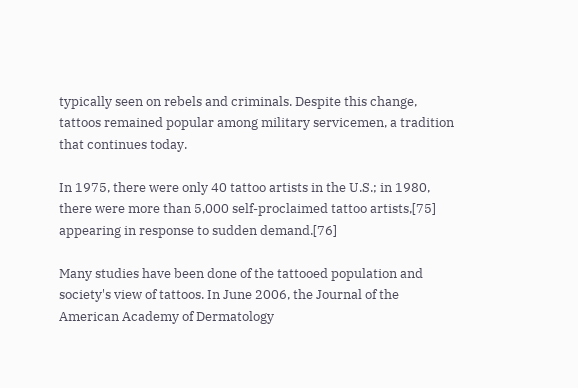typically seen on rebels and criminals. Despite this change, tattoos remained popular among military servicemen, a tradition that continues today.

In 1975, there were only 40 tattoo artists in the U.S.; in 1980, there were more than 5,000 self-proclaimed tattoo artists,[75] appearing in response to sudden demand.[76]

Many studies have been done of the tattooed population and society's view of tattoos. In June 2006, the Journal of the American Academy of Dermatology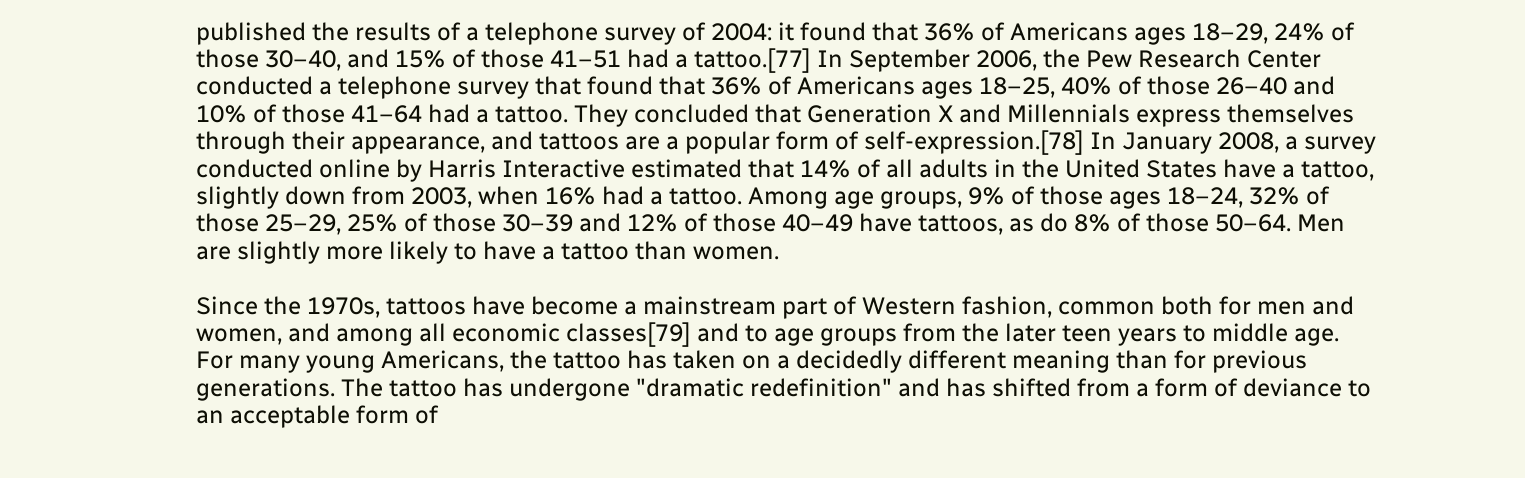published the results of a telephone survey of 2004: it found that 36% of Americans ages 18–29, 24% of those 30–40, and 15% of those 41–51 had a tattoo.[77] In September 2006, the Pew Research Center conducted a telephone survey that found that 36% of Americans ages 18–25, 40% of those 26–40 and 10% of those 41–64 had a tattoo. They concluded that Generation X and Millennials express themselves through their appearance, and tattoos are a popular form of self-expression.[78] In January 2008, a survey conducted online by Harris Interactive estimated that 14% of all adults in the United States have a tattoo, slightly down from 2003, when 16% had a tattoo. Among age groups, 9% of those ages 18–24, 32% of those 25–29, 25% of those 30–39 and 12% of those 40–49 have tattoos, as do 8% of those 50–64. Men are slightly more likely to have a tattoo than women.

Since the 1970s, tattoos have become a mainstream part of Western fashion, common both for men and women, and among all economic classes[79] and to age groups from the later teen years to middle age. For many young Americans, the tattoo has taken on a decidedly different meaning than for previous generations. The tattoo has undergone "dramatic redefinition" and has shifted from a form of deviance to an acceptable form of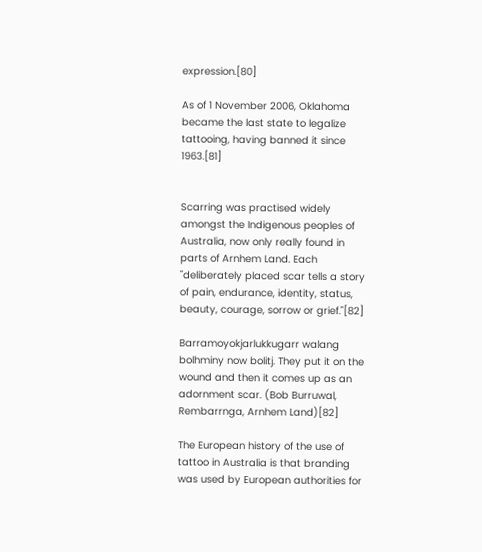expression.[80]

As of 1 November 2006, Oklahoma became the last state to legalize tattooing, having banned it since 1963.[81]


Scarring was practised widely amongst the Indigenous peoples of Australia, now only really found in parts of Arnhem Land. Each "deliberately placed scar tells a story of pain, endurance, identity, status, beauty, courage, sorrow or grief."[82]

Barramoyokjarlukkugarr walang bolhminy now bolitj. They put it on the wound and then it comes up as an adornment scar. (Bob Burruwal, Rembarrnga, Arnhem Land)[82]

The European history of the use of tattoo in Australia is that branding was used by European authorities for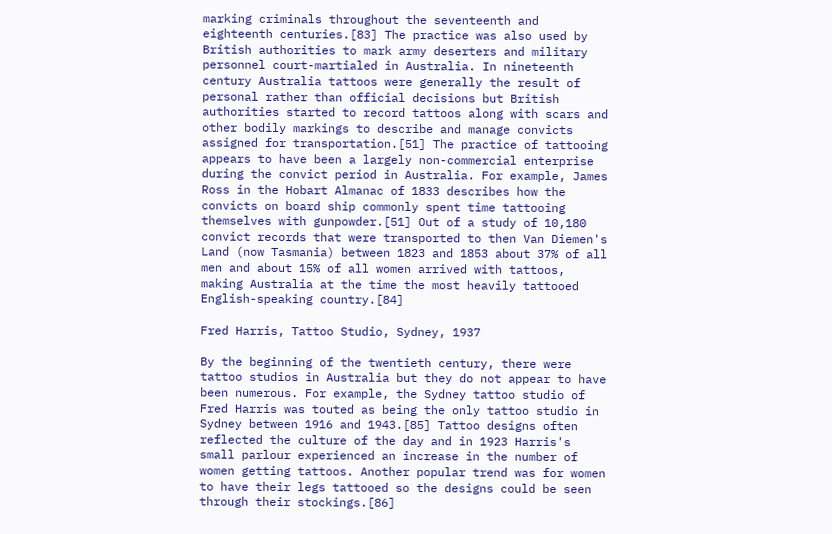marking criminals throughout the seventeenth and eighteenth centuries.[83] The practice was also used by British authorities to mark army deserters and military personnel court-martialed in Australia. In nineteenth century Australia tattoos were generally the result of personal rather than official decisions but British authorities started to record tattoos along with scars and other bodily markings to describe and manage convicts assigned for transportation.[51] The practice of tattooing appears to have been a largely non-commercial enterprise during the convict period in Australia. For example, James Ross in the Hobart Almanac of 1833 describes how the convicts on board ship commonly spent time tattooing themselves with gunpowder.[51] Out of a study of 10,180 convict records that were transported to then Van Diemen's Land (now Tasmania) between 1823 and 1853 about 37% of all men and about 15% of all women arrived with tattoos, making Australia at the time the most heavily tattooed English-speaking country.[84]

Fred Harris, Tattoo Studio, Sydney, 1937

By the beginning of the twentieth century, there were tattoo studios in Australia but they do not appear to have been numerous. For example, the Sydney tattoo studio of Fred Harris was touted as being the only tattoo studio in Sydney between 1916 and 1943.[85] Tattoo designs often reflected the culture of the day and in 1923 Harris's small parlour experienced an increase in the number of women getting tattoos. Another popular trend was for women to have their legs tattooed so the designs could be seen through their stockings.[86]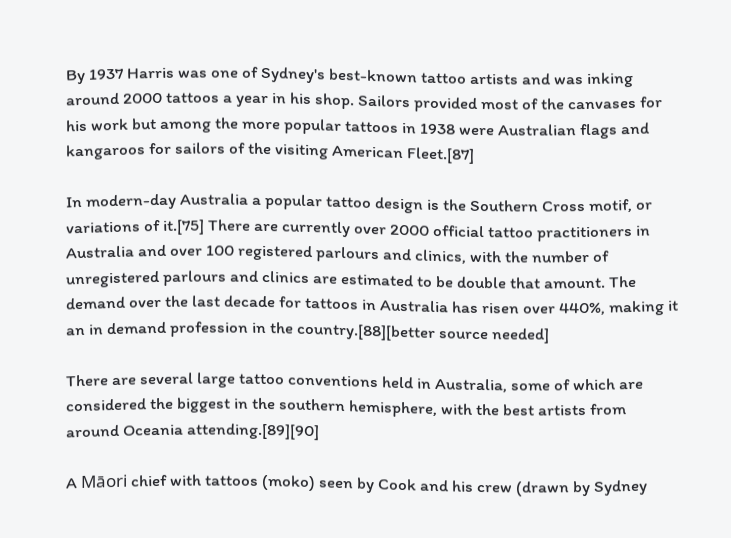By 1937 Harris was one of Sydney's best-known tattoo artists and was inking around 2000 tattoos a year in his shop. Sailors provided most of the canvases for his work but among the more popular tattoos in 1938 were Australian flags and kangaroos for sailors of the visiting American Fleet.[87]

In modern-day Australia a popular tattoo design is the Southern Cross motif, or variations of it.[75] There are currently over 2000 official tattoo practitioners in Australia and over 100 registered parlours and clinics, with the number of unregistered parlours and clinics are estimated to be double that amount. The demand over the last decade for tattoos in Australia has risen over 440%, making it an in demand profession in the country.[88][better source needed]

There are several large tattoo conventions held in Australia, some of which are considered the biggest in the southern hemisphere, with the best artists from around Oceania attending.[89][90]

A Māori chief with tattoos (moko) seen by Cook and his crew (drawn by Sydney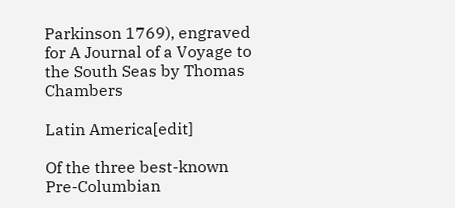Parkinson 1769), engraved for A Journal of a Voyage to the South Seas by Thomas Chambers

Latin America[edit]

Of the three best-known Pre-Columbian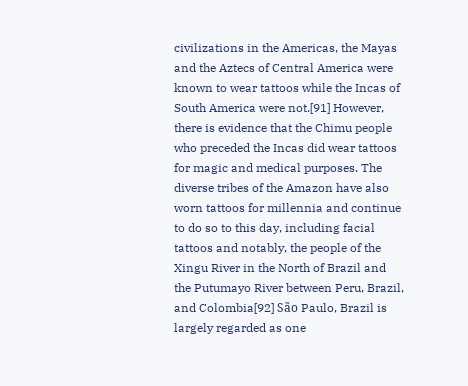civilizations in the Americas, the Mayas and the Aztecs of Central America were known to wear tattoos while the Incas of South America were not.[91] However, there is evidence that the Chimu people who preceded the Incas did wear tattoos for magic and medical purposes. The diverse tribes of the Amazon have also worn tattoos for millennia and continue to do so to this day, including facial tattoos and notably, the people of the Xingu River in the North of Brazil and the Putumayo River between Peru, Brazil, and Colombia[92] São Paulo, Brazil is largely regarded as one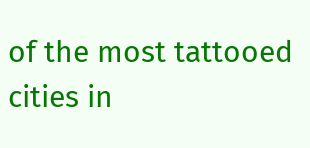of the most tattooed cities in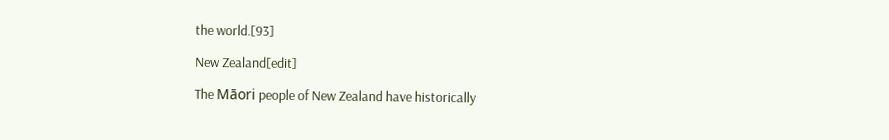the world.[93]

New Zealand[edit]

The Māori people of New Zealand have historically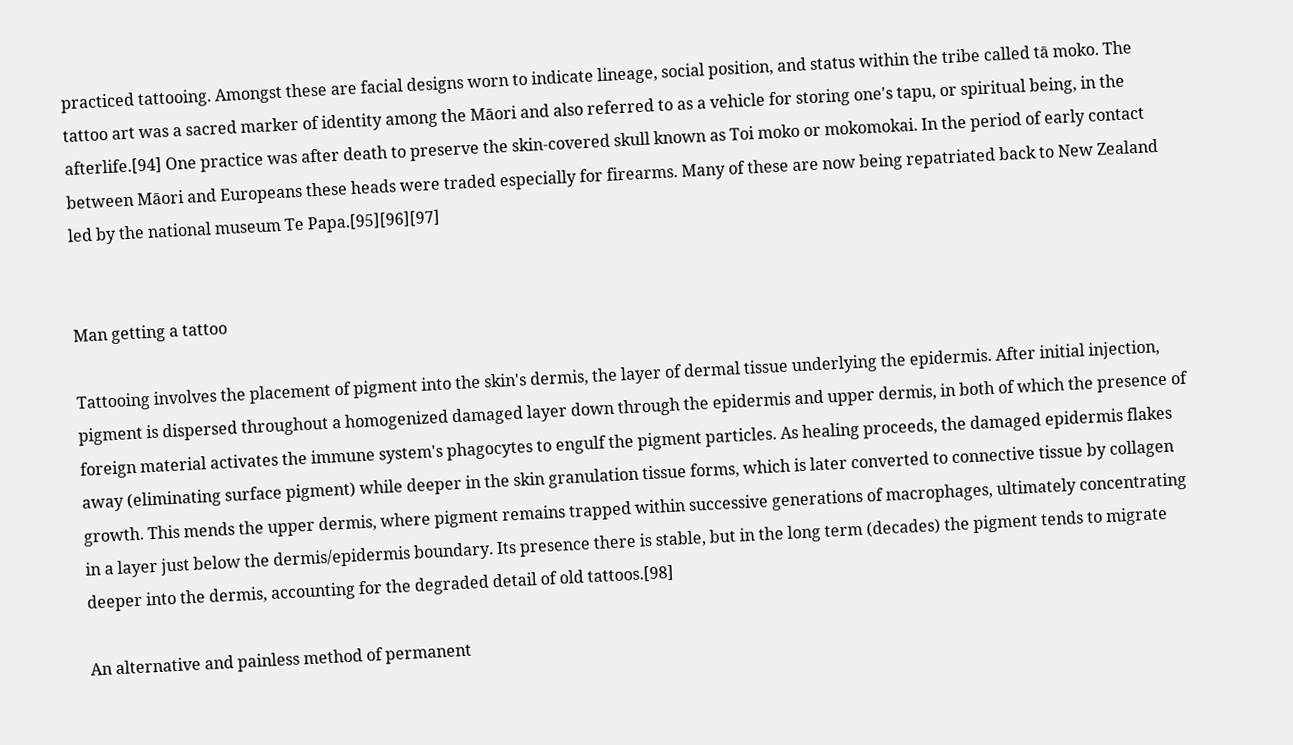practiced tattooing. Amongst these are facial designs worn to indicate lineage, social position, and status within the tribe called tā moko. The tattoo art was a sacred marker of identity among the Māori and also referred to as a vehicle for storing one's tapu, or spiritual being, in the afterlife.[94] One practice was after death to preserve the skin-covered skull known as Toi moko or mokomokai. In the period of early contact between Māori and Europeans these heads were traded especially for firearms. Many of these are now being repatriated back to New Zealand led by the national museum Te Papa.[95][96][97]


Man getting a tattoo

Tattooing involves the placement of pigment into the skin's dermis, the layer of dermal tissue underlying the epidermis. After initial injection, pigment is dispersed throughout a homogenized damaged layer down through the epidermis and upper dermis, in both of which the presence of foreign material activates the immune system's phagocytes to engulf the pigment particles. As healing proceeds, the damaged epidermis flakes away (eliminating surface pigment) while deeper in the skin granulation tissue forms, which is later converted to connective tissue by collagen growth. This mends the upper dermis, where pigment remains trapped within successive generations of macrophages, ultimately concentrating in a layer just below the dermis/epidermis boundary. Its presence there is stable, but in the long term (decades) the pigment tends to migrate deeper into the dermis, accounting for the degraded detail of old tattoos.[98]

An alternative and painless method of permanent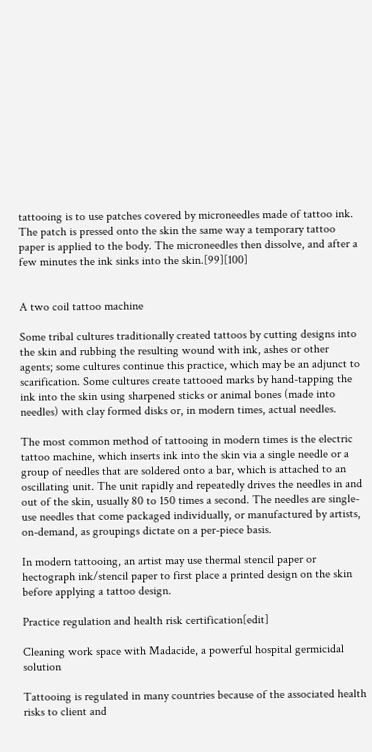tattooing is to use patches covered by microneedles made of tattoo ink. The patch is pressed onto the skin the same way a temporary tattoo paper is applied to the body. The microneedles then dissolve, and after a few minutes the ink sinks into the skin.[99][100]


A two coil tattoo machine

Some tribal cultures traditionally created tattoos by cutting designs into the skin and rubbing the resulting wound with ink, ashes or other agents; some cultures continue this practice, which may be an adjunct to scarification. Some cultures create tattooed marks by hand-tapping the ink into the skin using sharpened sticks or animal bones (made into needles) with clay formed disks or, in modern times, actual needles.

The most common method of tattooing in modern times is the electric tattoo machine, which inserts ink into the skin via a single needle or a group of needles that are soldered onto a bar, which is attached to an oscillating unit. The unit rapidly and repeatedly drives the needles in and out of the skin, usually 80 to 150 times a second. The needles are single-use needles that come packaged individually, or manufactured by artists, on-demand, as groupings dictate on a per-piece basis.

In modern tattooing, an artist may use thermal stencil paper or hectograph ink/stencil paper to first place a printed design on the skin before applying a tattoo design.

Practice regulation and health risk certification[edit]

Cleaning work space with Madacide, a powerful hospital germicidal solution

Tattooing is regulated in many countries because of the associated health risks to client and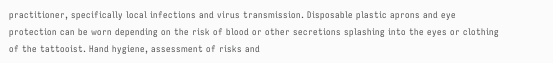practitioner, specifically local infections and virus transmission. Disposable plastic aprons and eye protection can be worn depending on the risk of blood or other secretions splashing into the eyes or clothing of the tattooist. Hand hygiene, assessment of risks and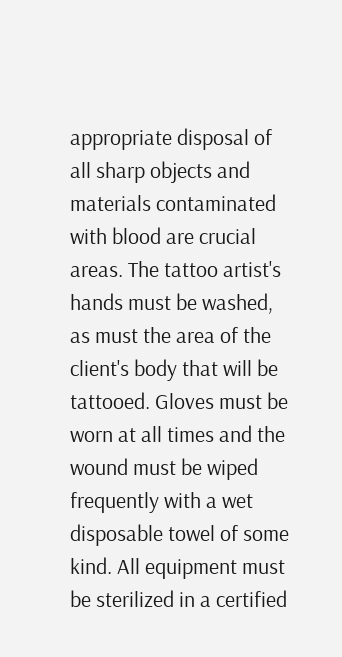appropriate disposal of all sharp objects and materials contaminated with blood are crucial areas. The tattoo artist's hands must be washed, as must the area of the client's body that will be tattooed. Gloves must be worn at all times and the wound must be wiped frequently with a wet disposable towel of some kind. All equipment must be sterilized in a certified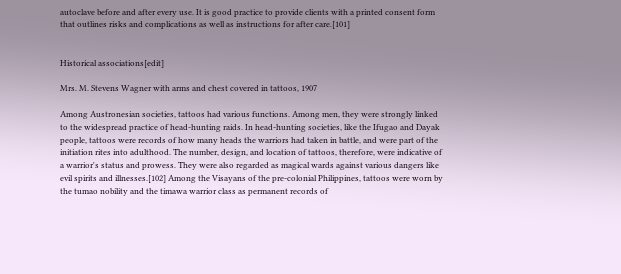autoclave before and after every use. It is good practice to provide clients with a printed consent form that outlines risks and complications as well as instructions for after care.[101]


Historical associations[edit]

Mrs. M. Stevens Wagner with arms and chest covered in tattoos, 1907

Among Austronesian societies, tattoos had various functions. Among men, they were strongly linked to the widespread practice of head-hunting raids. In head-hunting societies, like the Ifugao and Dayak people, tattoos were records of how many heads the warriors had taken in battle, and were part of the initiation rites into adulthood. The number, design, and location of tattoos, therefore, were indicative of a warrior's status and prowess. They were also regarded as magical wards against various dangers like evil spirits and illnesses.[102] Among the Visayans of the pre-colonial Philippines, tattoos were worn by the tumao nobility and the timawa warrior class as permanent records of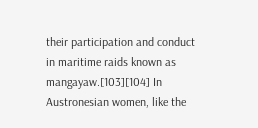their participation and conduct in maritime raids known as mangayaw.[103][104] In Austronesian women, like the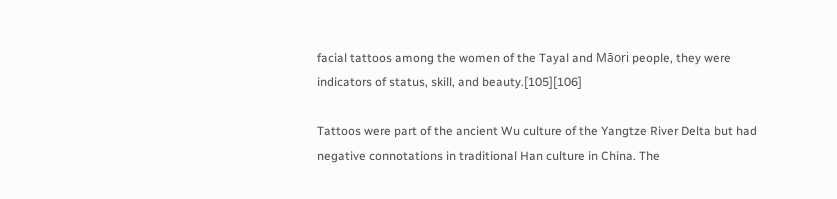facial tattoos among the women of the Tayal and Māori people, they were indicators of status, skill, and beauty.[105][106]

Tattoos were part of the ancient Wu culture of the Yangtze River Delta but had negative connotations in traditional Han culture in China. The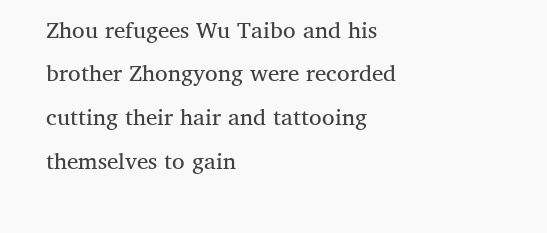Zhou refugees Wu Taibo and his brother Zhongyong were recorded cutting their hair and tattooing themselves to gain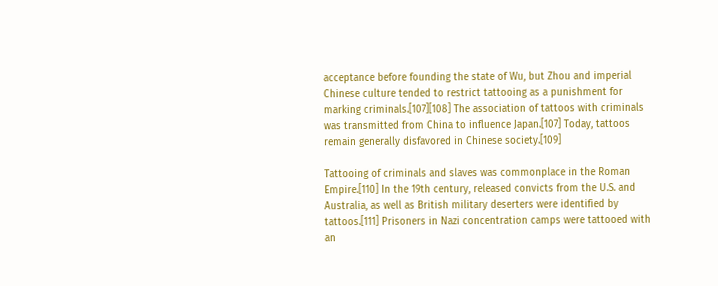acceptance before founding the state of Wu, but Zhou and imperial Chinese culture tended to restrict tattooing as a punishment for marking criminals.[107][108] The association of tattoos with criminals was transmitted from China to influence Japan.[107] Today, tattoos remain generally disfavored in Chinese society.[109]

Tattooing of criminals and slaves was commonplace in the Roman Empire.[110] In the 19th century, released convicts from the U.S. and Australia, as well as British military deserters were identified by tattoos.[111] Prisoners in Nazi concentration camps were tattooed with an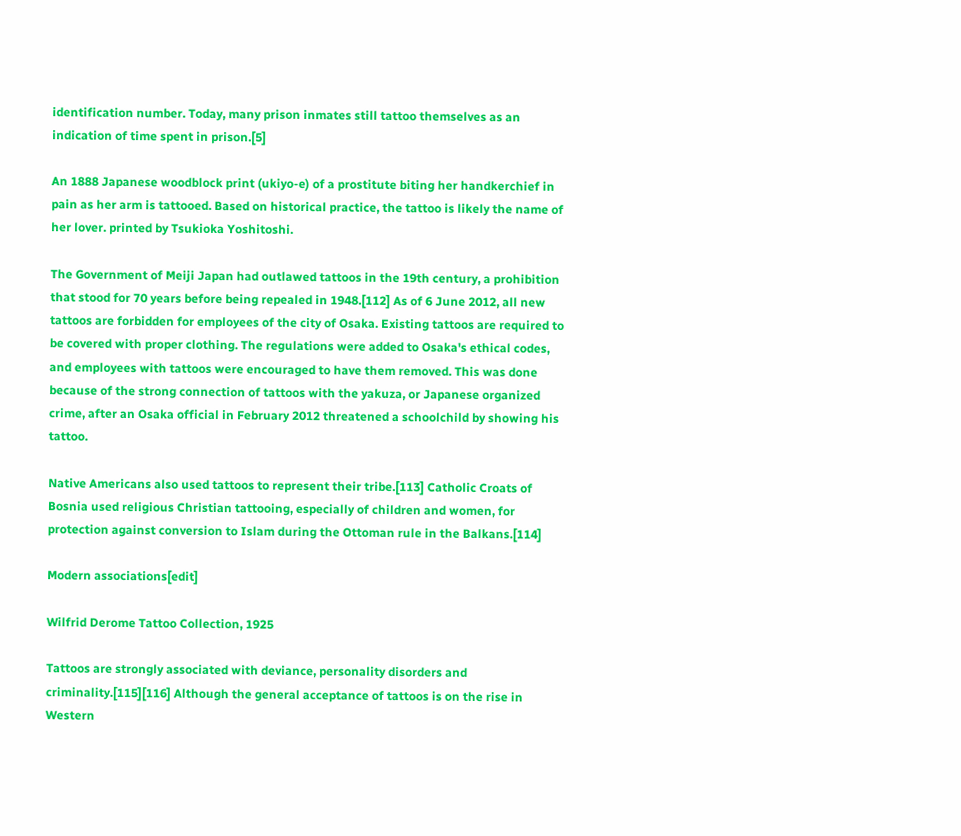identification number. Today, many prison inmates still tattoo themselves as an indication of time spent in prison.[5]

An 1888 Japanese woodblock print (ukiyo-e) of a prostitute biting her handkerchief in pain as her arm is tattooed. Based on historical practice, the tattoo is likely the name of her lover. printed by Tsukioka Yoshitoshi.

The Government of Meiji Japan had outlawed tattoos in the 19th century, a prohibition that stood for 70 years before being repealed in 1948.[112] As of 6 June 2012, all new tattoos are forbidden for employees of the city of Osaka. Existing tattoos are required to be covered with proper clothing. The regulations were added to Osaka's ethical codes, and employees with tattoos were encouraged to have them removed. This was done because of the strong connection of tattoos with the yakuza, or Japanese organized crime, after an Osaka official in February 2012 threatened a schoolchild by showing his tattoo.

Native Americans also used tattoos to represent their tribe.[113] Catholic Croats of Bosnia used religious Christian tattooing, especially of children and women, for protection against conversion to Islam during the Ottoman rule in the Balkans.[114]

Modern associations[edit]

Wilfrid Derome Tattoo Collection, 1925

Tattoos are strongly associated with deviance, personality disorders and criminality.[115][116] Although the general acceptance of tattoos is on the rise in Western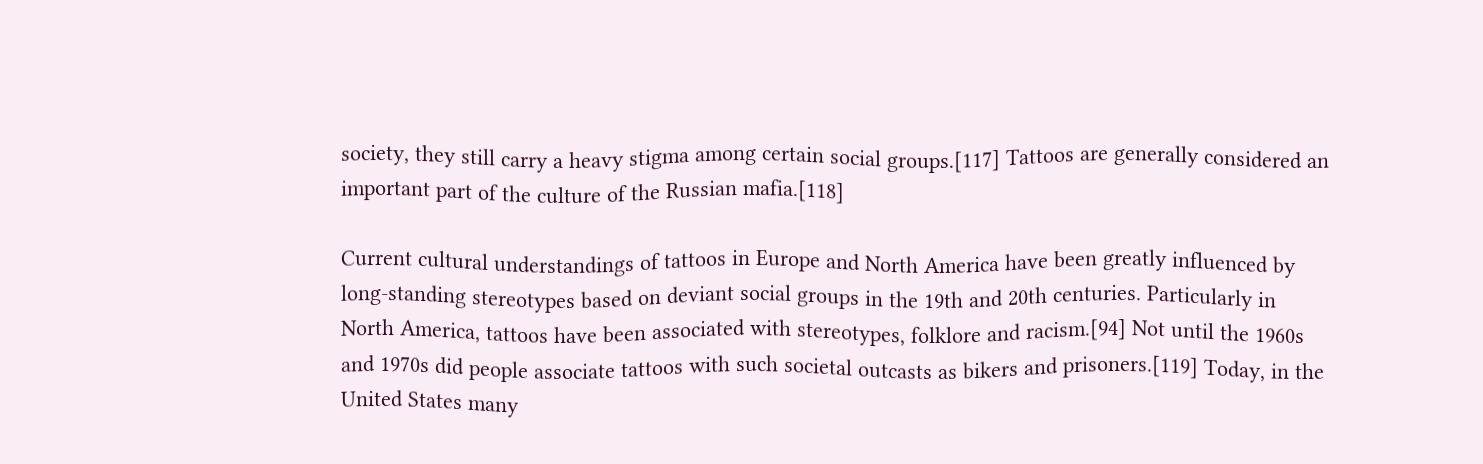society, they still carry a heavy stigma among certain social groups.[117] Tattoos are generally considered an important part of the culture of the Russian mafia.[118]

Current cultural understandings of tattoos in Europe and North America have been greatly influenced by long-standing stereotypes based on deviant social groups in the 19th and 20th centuries. Particularly in North America, tattoos have been associated with stereotypes, folklore and racism.[94] Not until the 1960s and 1970s did people associate tattoos with such societal outcasts as bikers and prisoners.[119] Today, in the United States many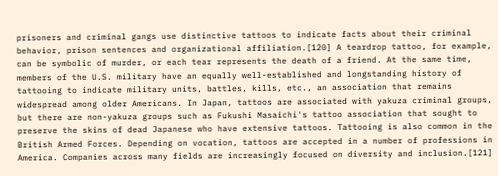prisoners and criminal gangs use distinctive tattoos to indicate facts about their criminal behavior, prison sentences and organizational affiliation.[120] A teardrop tattoo, for example, can be symbolic of murder, or each tear represents the death of a friend. At the same time, members of the U.S. military have an equally well-established and longstanding history of tattooing to indicate military units, battles, kills, etc., an association that remains widespread among older Americans. In Japan, tattoos are associated with yakuza criminal groups, but there are non-yakuza groups such as Fukushi Masaichi's tattoo association that sought to preserve the skins of dead Japanese who have extensive tattoos. Tattooing is also common in the British Armed Forces. Depending on vocation, tattoos are accepted in a number of professions in America. Companies across many fields are increasingly focused on diversity and inclusion.[121]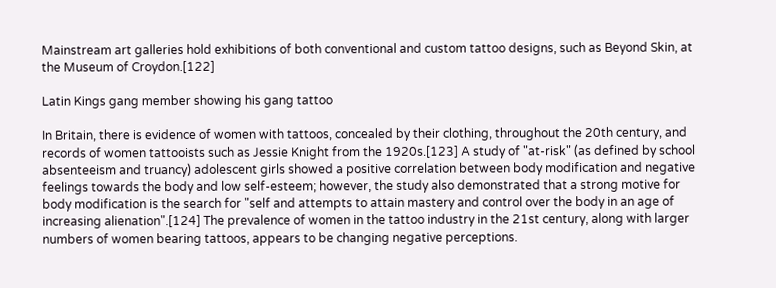Mainstream art galleries hold exhibitions of both conventional and custom tattoo designs, such as Beyond Skin, at the Museum of Croydon.[122]

Latin Kings gang member showing his gang tattoo

In Britain, there is evidence of women with tattoos, concealed by their clothing, throughout the 20th century, and records of women tattooists such as Jessie Knight from the 1920s.[123] A study of "at-risk" (as defined by school absenteeism and truancy) adolescent girls showed a positive correlation between body modification and negative feelings towards the body and low self-esteem; however, the study also demonstrated that a strong motive for body modification is the search for "self and attempts to attain mastery and control over the body in an age of increasing alienation".[124] The prevalence of women in the tattoo industry in the 21st century, along with larger numbers of women bearing tattoos, appears to be changing negative perceptions.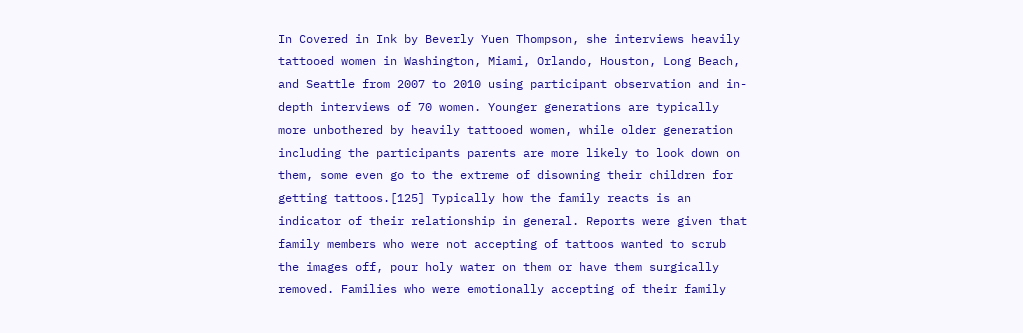In Covered in Ink by Beverly Yuen Thompson, she interviews heavily tattooed women in Washington, Miami, Orlando, Houston, Long Beach, and Seattle from 2007 to 2010 using participant observation and in-depth interviews of 70 women. Younger generations are typically more unbothered by heavily tattooed women, while older generation including the participants parents are more likely to look down on them, some even go to the extreme of disowning their children for getting tattoos.[125] Typically how the family reacts is an indicator of their relationship in general. Reports were given that family members who were not accepting of tattoos wanted to scrub the images off, pour holy water on them or have them surgically removed. Families who were emotionally accepting of their family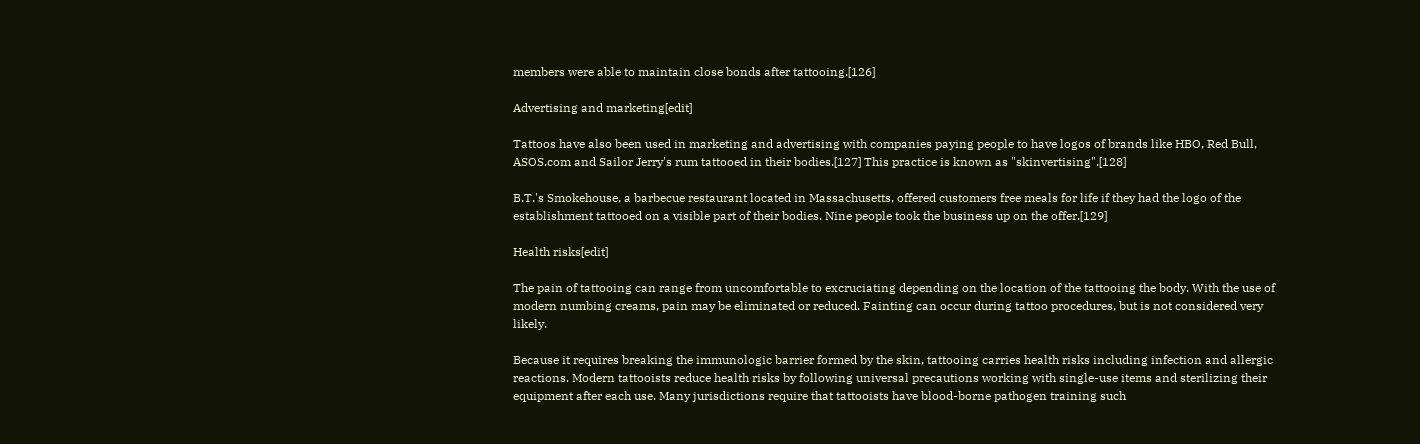members were able to maintain close bonds after tattooing.[126]

Advertising and marketing[edit]

Tattoos have also been used in marketing and advertising with companies paying people to have logos of brands like HBO, Red Bull, ASOS.com and Sailor Jerry's rum tattooed in their bodies.[127] This practice is known as "skinvertising".[128]

B.T.'s Smokehouse, a barbecue restaurant located in Massachusetts, offered customers free meals for life if they had the logo of the establishment tattooed on a visible part of their bodies. Nine people took the business up on the offer.[129]

Health risks[edit]

The pain of tattooing can range from uncomfortable to excruciating depending on the location of the tattooing the body. With the use of modern numbing creams, pain may be eliminated or reduced. Fainting can occur during tattoo procedures, but is not considered very likely.

Because it requires breaking the immunologic barrier formed by the skin, tattooing carries health risks including infection and allergic reactions. Modern tattooists reduce health risks by following universal precautions working with single-use items and sterilizing their equipment after each use. Many jurisdictions require that tattooists have blood-borne pathogen training such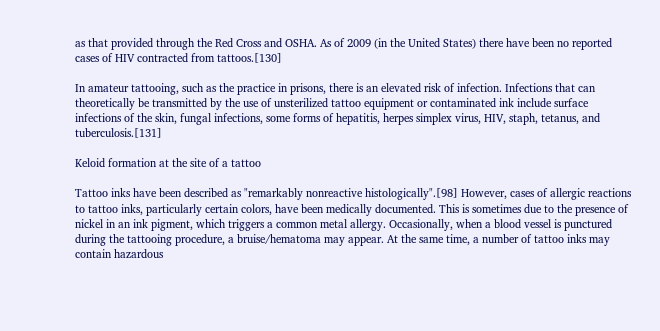as that provided through the Red Cross and OSHA. As of 2009 (in the United States) there have been no reported cases of HIV contracted from tattoos.[130]

In amateur tattooing, such as the practice in prisons, there is an elevated risk of infection. Infections that can theoretically be transmitted by the use of unsterilized tattoo equipment or contaminated ink include surface infections of the skin, fungal infections, some forms of hepatitis, herpes simplex virus, HIV, staph, tetanus, and tuberculosis.[131]

Keloid formation at the site of a tattoo

Tattoo inks have been described as "remarkably nonreactive histologically".[98] However, cases of allergic reactions to tattoo inks, particularly certain colors, have been medically documented. This is sometimes due to the presence of nickel in an ink pigment, which triggers a common metal allergy. Occasionally, when a blood vessel is punctured during the tattooing procedure, a bruise/hematoma may appear. At the same time, a number of tattoo inks may contain hazardous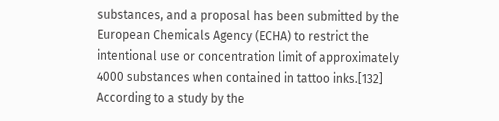substances, and a proposal has been submitted by the European Chemicals Agency (ECHA) to restrict the intentional use or concentration limit of approximately 4000 substances when contained in tattoo inks.[132] According to a study by the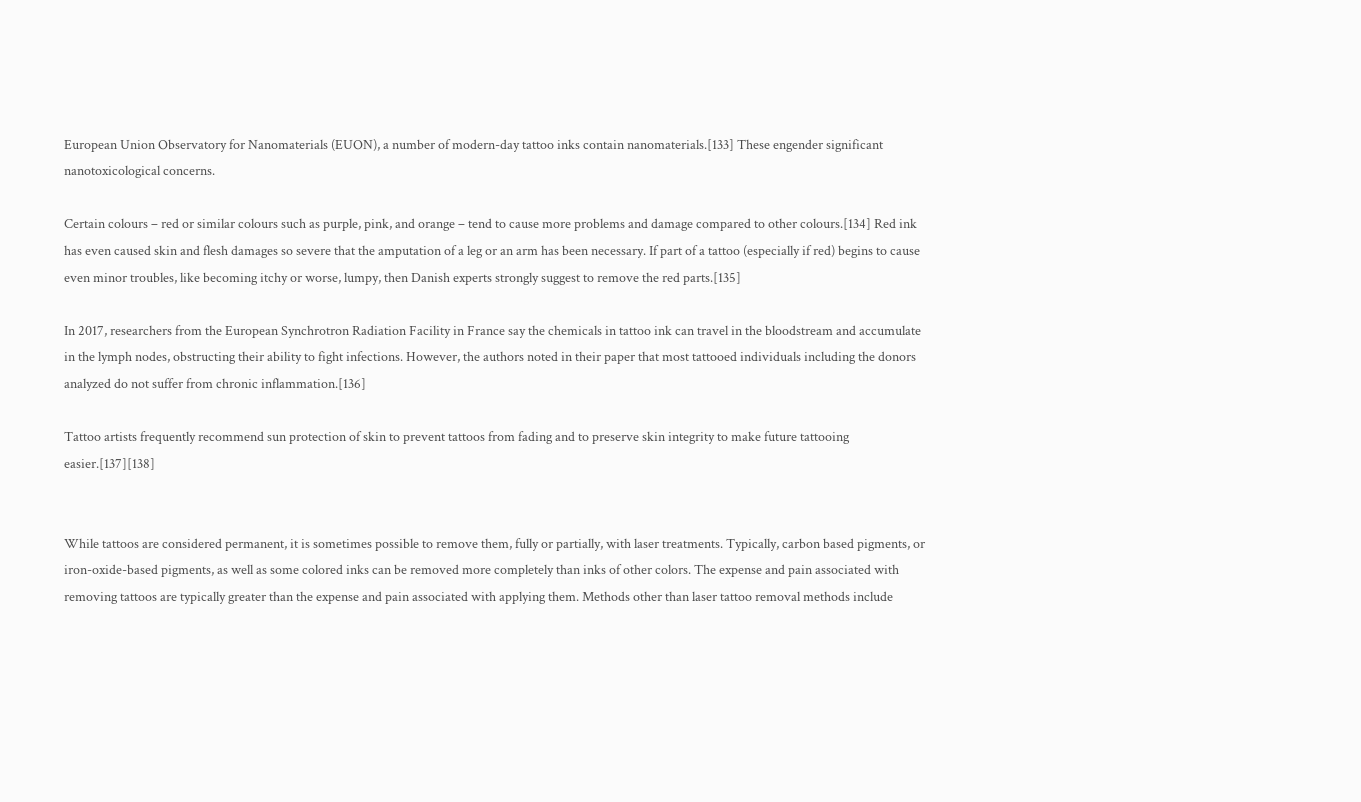European Union Observatory for Nanomaterials (EUON), a number of modern-day tattoo inks contain nanomaterials.[133] These engender significant nanotoxicological concerns.

Certain colours – red or similar colours such as purple, pink, and orange – tend to cause more problems and damage compared to other colours.[134] Red ink has even caused skin and flesh damages so severe that the amputation of a leg or an arm has been necessary. If part of a tattoo (especially if red) begins to cause even minor troubles, like becoming itchy or worse, lumpy, then Danish experts strongly suggest to remove the red parts.[135]

In 2017, researchers from the European Synchrotron Radiation Facility in France say the chemicals in tattoo ink can travel in the bloodstream and accumulate in the lymph nodes, obstructing their ability to fight infections. However, the authors noted in their paper that most tattooed individuals including the donors analyzed do not suffer from chronic inflammation.[136]

Tattoo artists frequently recommend sun protection of skin to prevent tattoos from fading and to preserve skin integrity to make future tattooing easier.[137][138]


While tattoos are considered permanent, it is sometimes possible to remove them, fully or partially, with laser treatments. Typically, carbon based pigments, or iron-oxide-based pigments, as well as some colored inks can be removed more completely than inks of other colors. The expense and pain associated with removing tattoos are typically greater than the expense and pain associated with applying them. Methods other than laser tattoo removal methods include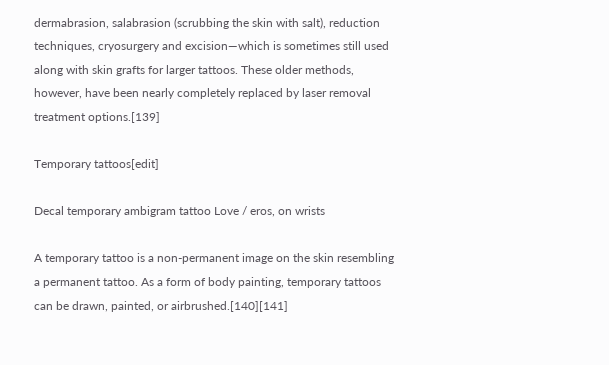dermabrasion, salabrasion (scrubbing the skin with salt), reduction techniques, cryosurgery and excision—which is sometimes still used along with skin grafts for larger tattoos. These older methods, however, have been nearly completely replaced by laser removal treatment options.[139]

Temporary tattoos[edit]

Decal temporary ambigram tattoo Love / eros, on wrists

A temporary tattoo is a non-permanent image on the skin resembling a permanent tattoo. As a form of body painting, temporary tattoos can be drawn, painted, or airbrushed.[140][141]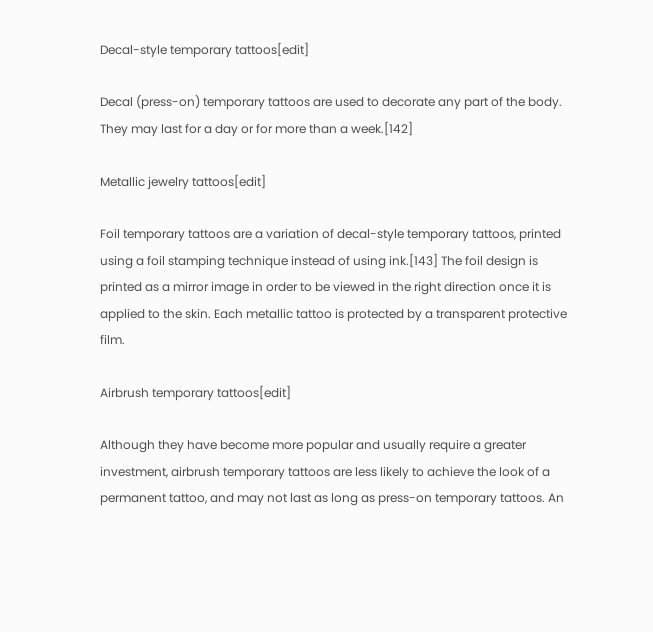Decal-style temporary tattoos[edit]

Decal (press-on) temporary tattoos are used to decorate any part of the body. They may last for a day or for more than a week.[142]

Metallic jewelry tattoos[edit]

Foil temporary tattoos are a variation of decal-style temporary tattoos, printed using a foil stamping technique instead of using ink.[143] The foil design is printed as a mirror image in order to be viewed in the right direction once it is applied to the skin. Each metallic tattoo is protected by a transparent protective film.

Airbrush temporary tattoos[edit]

Although they have become more popular and usually require a greater investment, airbrush temporary tattoos are less likely to achieve the look of a permanent tattoo, and may not last as long as press-on temporary tattoos. An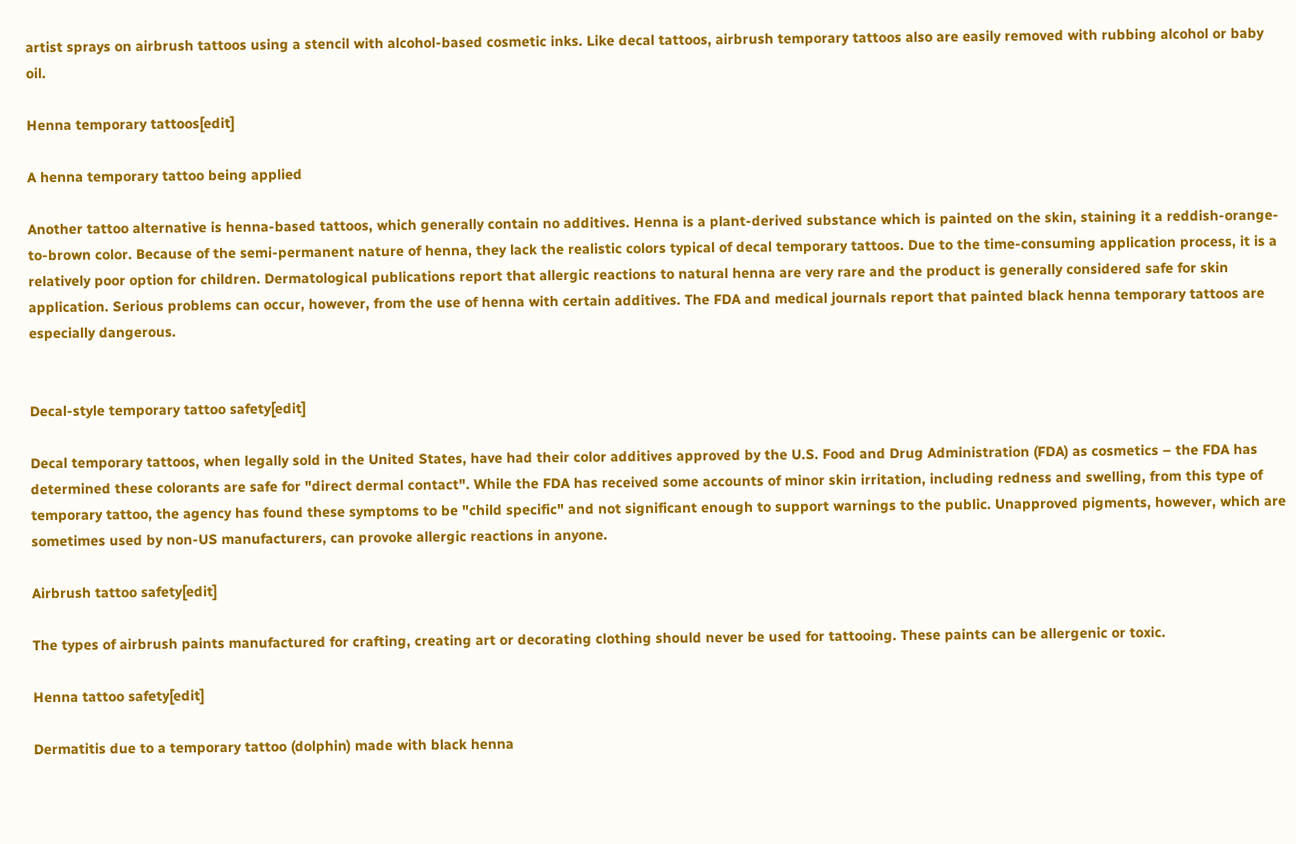artist sprays on airbrush tattoos using a stencil with alcohol-based cosmetic inks. Like decal tattoos, airbrush temporary tattoos also are easily removed with rubbing alcohol or baby oil.

Henna temporary tattoos[edit]

A henna temporary tattoo being applied

Another tattoo alternative is henna-based tattoos, which generally contain no additives. Henna is a plant-derived substance which is painted on the skin, staining it a reddish-orange-to-brown color. Because of the semi-permanent nature of henna, they lack the realistic colors typical of decal temporary tattoos. Due to the time-consuming application process, it is a relatively poor option for children. Dermatological publications report that allergic reactions to natural henna are very rare and the product is generally considered safe for skin application. Serious problems can occur, however, from the use of henna with certain additives. The FDA and medical journals report that painted black henna temporary tattoos are especially dangerous.


Decal-style temporary tattoo safety[edit]

Decal temporary tattoos, when legally sold in the United States, have had their color additives approved by the U.S. Food and Drug Administration (FDA) as cosmetics – the FDA has determined these colorants are safe for "direct dermal contact". While the FDA has received some accounts of minor skin irritation, including redness and swelling, from this type of temporary tattoo, the agency has found these symptoms to be "child specific" and not significant enough to support warnings to the public. Unapproved pigments, however, which are sometimes used by non-US manufacturers, can provoke allergic reactions in anyone.

Airbrush tattoo safety[edit]

The types of airbrush paints manufactured for crafting, creating art or decorating clothing should never be used for tattooing. These paints can be allergenic or toxic.

Henna tattoo safety[edit]

Dermatitis due to a temporary tattoo (dolphin) made with black henna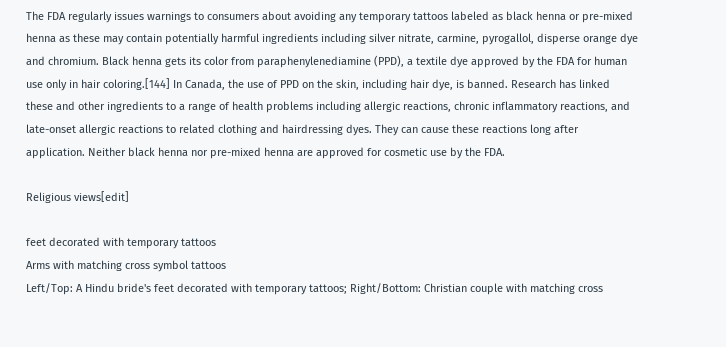The FDA regularly issues warnings to consumers about avoiding any temporary tattoos labeled as black henna or pre-mixed henna as these may contain potentially harmful ingredients including silver nitrate, carmine, pyrogallol, disperse orange dye and chromium. Black henna gets its color from paraphenylenediamine (PPD), a textile dye approved by the FDA for human use only in hair coloring.[144] In Canada, the use of PPD on the skin, including hair dye, is banned. Research has linked these and other ingredients to a range of health problems including allergic reactions, chronic inflammatory reactions, and late-onset allergic reactions to related clothing and hairdressing dyes. They can cause these reactions long after application. Neither black henna nor pre-mixed henna are approved for cosmetic use by the FDA.

Religious views[edit]

feet decorated with temporary tattoos
Arms with matching cross symbol tattoos
Left/Top: A Hindu bride's feet decorated with temporary tattoos; Right/Bottom: Christian couple with matching cross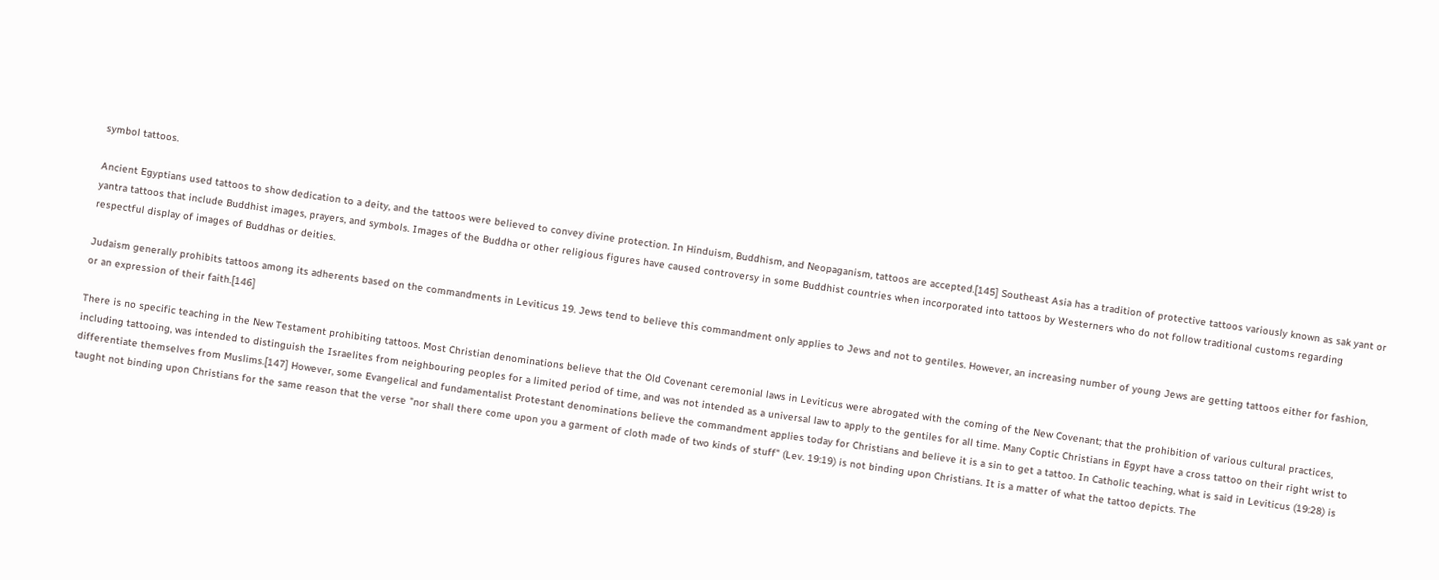symbol tattoos.

Ancient Egyptians used tattoos to show dedication to a deity, and the tattoos were believed to convey divine protection. In Hinduism, Buddhism, and Neopaganism, tattoos are accepted.[145] Southeast Asia has a tradition of protective tattoos variously known as sak yant or yantra tattoos that include Buddhist images, prayers, and symbols. Images of the Buddha or other religious figures have caused controversy in some Buddhist countries when incorporated into tattoos by Westerners who do not follow traditional customs regarding respectful display of images of Buddhas or deities.

Judaism generally prohibits tattoos among its adherents based on the commandments in Leviticus 19. Jews tend to believe this commandment only applies to Jews and not to gentiles. However, an increasing number of young Jews are getting tattoos either for fashion, or an expression of their faith.[146]

There is no specific teaching in the New Testament prohibiting tattoos. Most Christian denominations believe that the Old Covenant ceremonial laws in Leviticus were abrogated with the coming of the New Covenant; that the prohibition of various cultural practices, including tattooing, was intended to distinguish the Israelites from neighbouring peoples for a limited period of time, and was not intended as a universal law to apply to the gentiles for all time. Many Coptic Christians in Egypt have a cross tattoo on their right wrist to differentiate themselves from Muslims.[147] However, some Evangelical and fundamentalist Protestant denominations believe the commandment applies today for Christians and believe it is a sin to get a tattoo. In Catholic teaching, what is said in Leviticus (19:28) is taught not binding upon Christians for the same reason that the verse "nor shall there come upon you a garment of cloth made of two kinds of stuff" (Lev. 19:19) is not binding upon Christians. It is a matter of what the tattoo depicts. The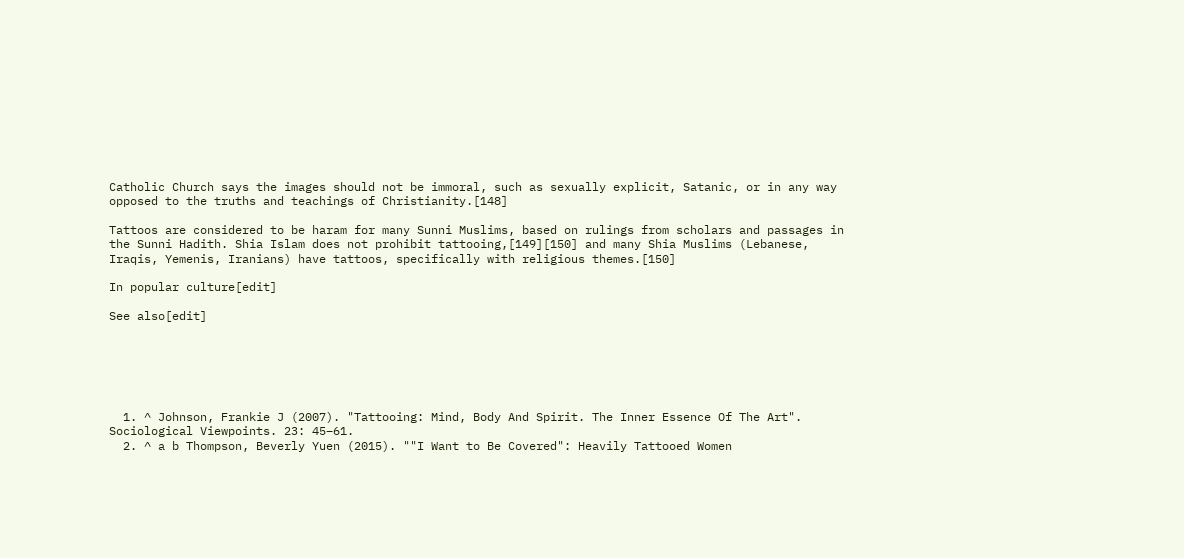Catholic Church says the images should not be immoral, such as sexually explicit, Satanic, or in any way opposed to the truths and teachings of Christianity.[148]

Tattoos are considered to be haram for many Sunni Muslims, based on rulings from scholars and passages in the Sunni Hadith. Shia Islam does not prohibit tattooing,[149][150] and many Shia Muslims (Lebanese, Iraqis, Yemenis, Iranians) have tattoos, specifically with religious themes.[150]

In popular culture[edit]

See also[edit]






  1. ^ Johnson, Frankie J (2007). "Tattooing: Mind, Body And Spirit. The Inner Essence Of The Art". Sociological Viewpoints. 23: 45–61.
  2. ^ a b Thompson, Beverly Yuen (2015). ""I Want to Be Covered": Heavily Tattooed Women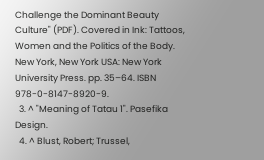Challenge the Dominant Beauty Culture" (PDF). Covered in Ink: Tattoos, Women and the Politics of the Body. New York, New York USA: New York University Press. pp. 35–64. ISBN 978-0-8147-8920-9.
  3. ^ "Meaning of Tatau 1". Pasefika Design.
  4. ^ Blust, Robert; Trussel,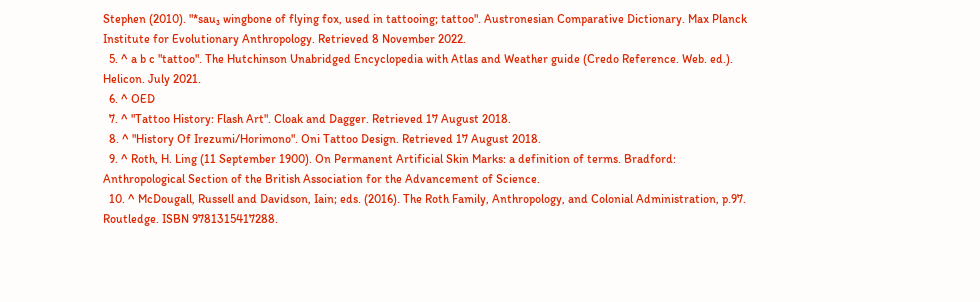Stephen (2010). "*sau₃ wingbone of flying fox, used in tattooing; tattoo". Austronesian Comparative Dictionary. Max Planck Institute for Evolutionary Anthropology. Retrieved 8 November 2022.
  5. ^ a b c "tattoo". The Hutchinson Unabridged Encyclopedia with Atlas and Weather guide (Credo Reference. Web. ed.). Helicon. July 2021.
  6. ^ OED
  7. ^ "Tattoo History: Flash Art". Cloak and Dagger. Retrieved 17 August 2018.
  8. ^ "History Of Irezumi/Horimono". Oni Tattoo Design. Retrieved 17 August 2018.
  9. ^ Roth, H. Ling (11 September 1900). On Permanent Artificial Skin Marks: a definition of terms. Bradford: Anthropological Section of the British Association for the Advancement of Science.
  10. ^ McDougall, Russell and Davidson, Iain; eds. (2016). The Roth Family, Anthropology, and Colonial Administration, p.97. Routledge. ISBN 9781315417288.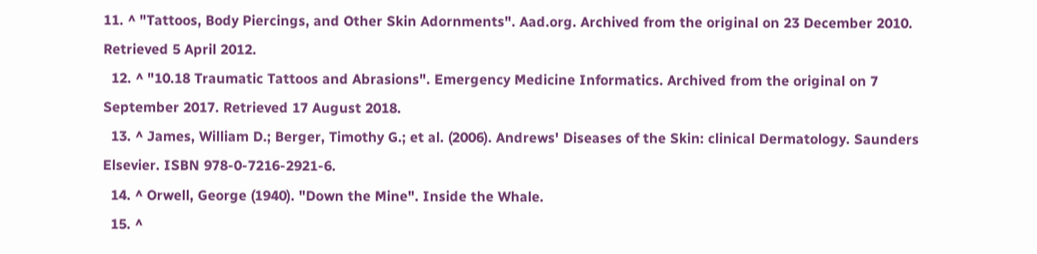11. ^ "Tattoos, Body Piercings, and Other Skin Adornments". Aad.org. Archived from the original on 23 December 2010. Retrieved 5 April 2012.
  12. ^ "10.18 Traumatic Tattoos and Abrasions". Emergency Medicine Informatics. Archived from the original on 7 September 2017. Retrieved 17 August 2018.
  13. ^ James, William D.; Berger, Timothy G.; et al. (2006). Andrews' Diseases of the Skin: clinical Dermatology. Saunders Elsevier. ISBN 978-0-7216-2921-6.
  14. ^ Orwell, George (1940). "Down the Mine". Inside the Whale.
  15. ^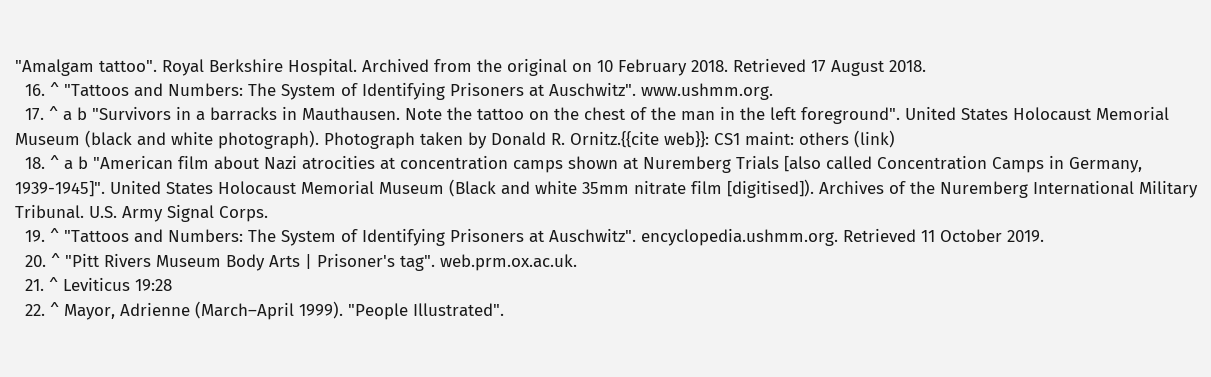"Amalgam tattoo". Royal Berkshire Hospital. Archived from the original on 10 February 2018. Retrieved 17 August 2018.
  16. ^ "Tattoos and Numbers: The System of Identifying Prisoners at Auschwitz". www.ushmm.org.
  17. ^ a b "Survivors in a barracks in Mauthausen. Note the tattoo on the chest of the man in the left foreground". United States Holocaust Memorial Museum (black and white photograph). Photograph taken by Donald R. Ornitz.{{cite web}}: CS1 maint: others (link)
  18. ^ a b "American film about Nazi atrocities at concentration camps shown at Nuremberg Trials [also called Concentration Camps in Germany, 1939-1945]". United States Holocaust Memorial Museum (Black and white 35mm nitrate film [digitised]). Archives of the Nuremberg International Military Tribunal. U.S. Army Signal Corps.
  19. ^ "Tattoos and Numbers: The System of Identifying Prisoners at Auschwitz". encyclopedia.ushmm.org. Retrieved 11 October 2019.
  20. ^ "Pitt Rivers Museum Body Arts | Prisoner's tag". web.prm.ox.ac.uk.
  21. ^ Leviticus 19:28
  22. ^ Mayor, Adrienne (March–April 1999). "People Illustrated".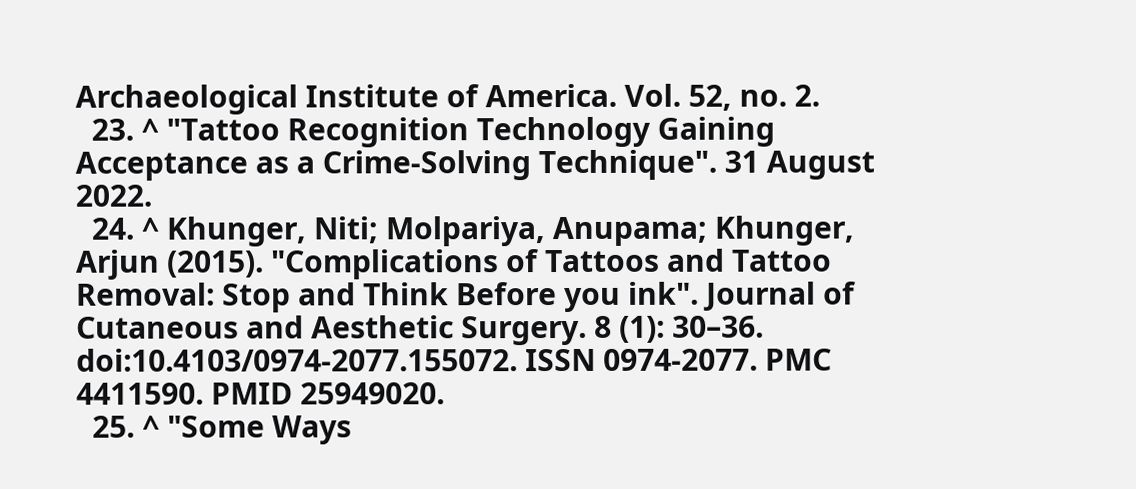Archaeological Institute of America. Vol. 52, no. 2.
  23. ^ "Tattoo Recognition Technology Gaining Acceptance as a Crime-Solving Technique". 31 August 2022.
  24. ^ Khunger, Niti; Molpariya, Anupama; Khunger, Arjun (2015). "Complications of Tattoos and Tattoo Removal: Stop and Think Before you ink". Journal of Cutaneous and Aesthetic Surgery. 8 (1): 30–36. doi:10.4103/0974-2077.155072. ISSN 0974-2077. PMC 4411590. PMID 25949020.
  25. ^ "Some Ways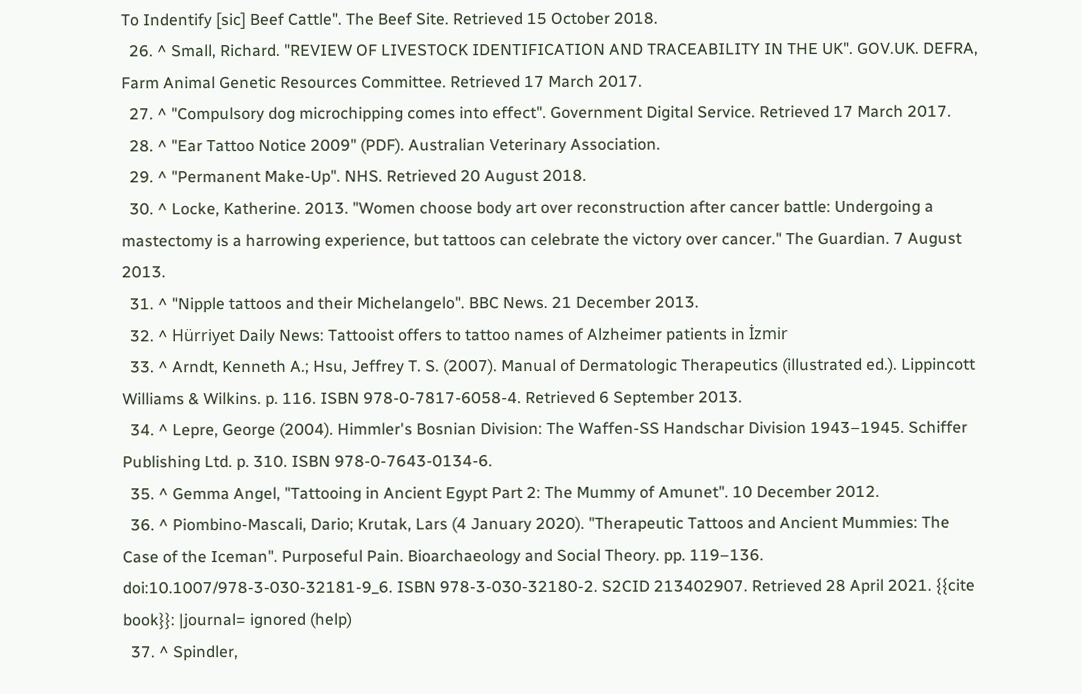To Indentify [sic] Beef Cattle". The Beef Site. Retrieved 15 October 2018.
  26. ^ Small, Richard. "REVIEW OF LIVESTOCK IDENTIFICATION AND TRACEABILITY IN THE UK". GOV.UK. DEFRA, Farm Animal Genetic Resources Committee. Retrieved 17 March 2017.
  27. ^ "Compulsory dog microchipping comes into effect". Government Digital Service. Retrieved 17 March 2017.
  28. ^ "Ear Tattoo Notice 2009" (PDF). Australian Veterinary Association.
  29. ^ "Permanent Make-Up". NHS. Retrieved 20 August 2018.
  30. ^ Locke, Katherine. 2013. "Women choose body art over reconstruction after cancer battle: Undergoing a mastectomy is a harrowing experience, but tattoos can celebrate the victory over cancer." The Guardian. 7 August 2013.
  31. ^ "Nipple tattoos and their Michelangelo". BBC News. 21 December 2013.
  32. ^ Hürriyet Daily News: Tattooist offers to tattoo names of Alzheimer patients in İzmir
  33. ^ Arndt, Kenneth A.; Hsu, Jeffrey T. S. (2007). Manual of Dermatologic Therapeutics (illustrated ed.). Lippincott Williams & Wilkins. p. 116. ISBN 978-0-7817-6058-4. Retrieved 6 September 2013.
  34. ^ Lepre, George (2004). Himmler's Bosnian Division: The Waffen-SS Handschar Division 1943–1945. Schiffer Publishing Ltd. p. 310. ISBN 978-0-7643-0134-6.
  35. ^ Gemma Angel, "Tattooing in Ancient Egypt Part 2: The Mummy of Amunet". 10 December 2012.
  36. ^ Piombino-Mascali, Dario; Krutak, Lars (4 January 2020). "Therapeutic Tattoos and Ancient Mummies: The Case of the Iceman". Purposeful Pain. Bioarchaeology and Social Theory. pp. 119–136. doi:10.1007/978-3-030-32181-9_6. ISBN 978-3-030-32180-2. S2CID 213402907. Retrieved 28 April 2021. {{cite book}}: |journal= ignored (help)
  37. ^ Spindler,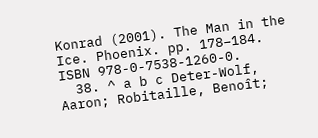Konrad (2001). The Man in the Ice. Phoenix. pp. 178–184. ISBN 978-0-7538-1260-0.
  38. ^ a b c Deter-Wolf, Aaron; Robitaille, Benoît;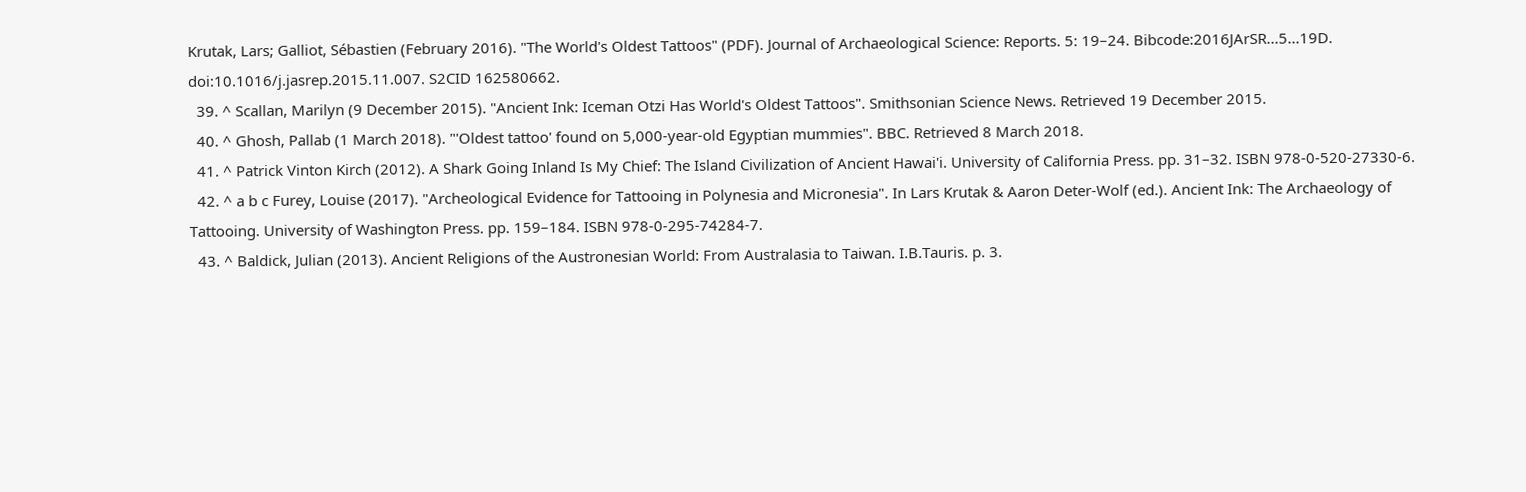Krutak, Lars; Galliot, Sébastien (February 2016). "The World's Oldest Tattoos" (PDF). Journal of Archaeological Science: Reports. 5: 19–24. Bibcode:2016JArSR...5...19D. doi:10.1016/j.jasrep.2015.11.007. S2CID 162580662.
  39. ^ Scallan, Marilyn (9 December 2015). "Ancient Ink: Iceman Otzi Has World's Oldest Tattoos". Smithsonian Science News. Retrieved 19 December 2015.
  40. ^ Ghosh, Pallab (1 March 2018). "'Oldest tattoo' found on 5,000-year-old Egyptian mummies". BBC. Retrieved 8 March 2018.
  41. ^ Patrick Vinton Kirch (2012). A Shark Going Inland Is My Chief: The Island Civilization of Ancient Hawai'i. University of California Press. pp. 31–32. ISBN 978-0-520-27330-6.
  42. ^ a b c Furey, Louise (2017). "Archeological Evidence for Tattooing in Polynesia and Micronesia". In Lars Krutak & Aaron Deter-Wolf (ed.). Ancient Ink: The Archaeology of Tattooing. University of Washington Press. pp. 159–184. ISBN 978-0-295-74284-7.
  43. ^ Baldick, Julian (2013). Ancient Religions of the Austronesian World: From Australasia to Taiwan. I.B.Tauris. p. 3.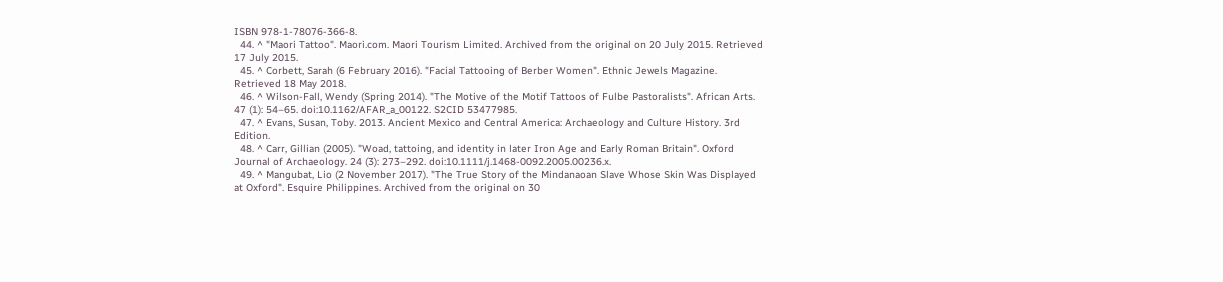ISBN 978-1-78076-366-8.
  44. ^ "Maori Tattoo". Maori.com. Maori Tourism Limited. Archived from the original on 20 July 2015. Retrieved 17 July 2015.
  45. ^ Corbett, Sarah (6 February 2016). "Facial Tattooing of Berber Women". Ethnic Jewels Magazine. Retrieved 18 May 2018.
  46. ^ Wilson-Fall, Wendy (Spring 2014). "The Motive of the Motif Tattoos of Fulbe Pastoralists". African Arts. 47 (1): 54–65. doi:10.1162/AFAR_a_00122. S2CID 53477985.
  47. ^ Evans, Susan, Toby. 2013. Ancient Mexico and Central America: Archaeology and Culture History. 3rd Edition.
  48. ^ Carr, Gillian (2005). "Woad, tattoing, and identity in later Iron Age and Early Roman Britain". Oxford Journal of Archaeology. 24 (3): 273–292. doi:10.1111/j.1468-0092.2005.00236.x.
  49. ^ Mangubat, Lio (2 November 2017). "The True Story of the Mindanaoan Slave Whose Skin Was Displayed at Oxford". Esquire Philippines. Archived from the original on 30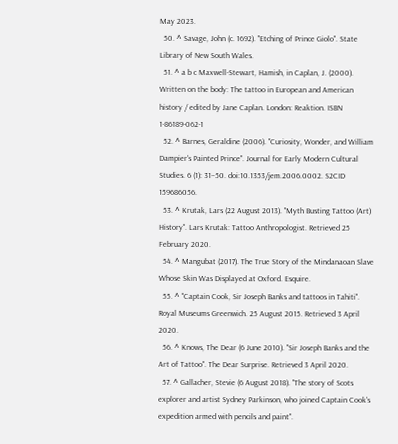May 2023.
  50. ^ Savage, John (c. 1692). "Etching of Prince Giolo". State Library of New South Wales.
  51. ^ a b c Maxwell-Stewart, Hamish, in Caplan, J. (2000). Written on the body: The tattoo in European and American history / edited by Jane Caplan. London: Reaktion. ISBN 1-86189-062-1
  52. ^ Barnes, Geraldine (2006). "Curiosity, Wonder, and William Dampier's Painted Prince". Journal for Early Modern Cultural Studies. 6 (1): 31–50. doi:10.1353/jem.2006.0002. S2CID 159686056.
  53. ^ Krutak, Lars (22 August 2013). "Myth Busting Tattoo (Art) History". Lars Krutak: Tattoo Anthropologist. Retrieved 25 February 2020.
  54. ^ Mangubat (2017). The True Story of the Mindanaoan Slave Whose Skin Was Displayed at Oxford. Esquire.
  55. ^ "Captain Cook, Sir Joseph Banks and tattoos in Tahiti". Royal Museums Greenwich. 25 August 2015. Retrieved 3 April 2020.
  56. ^ Knows, The Dear (6 June 2010). "Sir Joseph Banks and the Art of Tattoo". The Dear Surprise. Retrieved 3 April 2020.
  57. ^ Gallacher, Stevie (6 August 2018). "The story of Scots explorer and artist Sydney Parkinson, who joined Captain Cook's expedition armed with pencils and paint".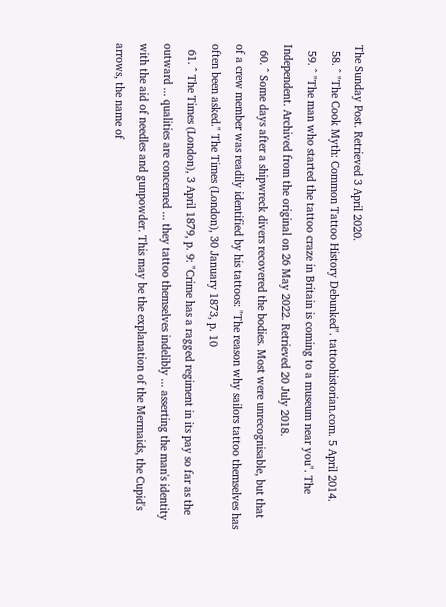The Sunday Post. Retrieved 3 April 2020.
  58. ^ "The Cook Myth: Common Tattoo History Debunked". tattoohistorian.com. 5 April 2014.
  59. ^ "The man who started the tattoo craze in Britain is coming to a museum near you". The Independent. Archived from the original on 26 May 2022. Retrieved 20 July 2018.
  60. ^ Some days after a shipwreck divers recovered the bodies. Most were unrecognisable, but that of a crew member was readily identified by his tattoos: "The reason why sailors tattoo themselves has often been asked." The Times (London), 30 January 1873, p. 10
  61. ^ The Times (London), 3 April 1879, p. 9: "Crime has a ragged regiment in its pay so far as the outward ... qualities are concerned ... they tattoo themselves indelibly ... asserting the man's identity with the aid of needles and gunpowder. This may be the explanation of the Mermaids, the Cupid's arrows, the name of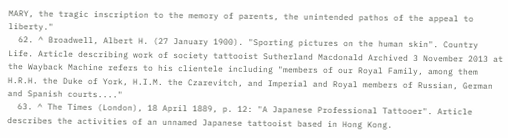MARY, the tragic inscription to the memory of parents, the unintended pathos of the appeal to liberty."
  62. ^ Broadwell, Albert H. (27 January 1900). "Sporting pictures on the human skin". Country Life. Article describing work of society tattooist Sutherland Macdonald Archived 3 November 2013 at the Wayback Machine refers to his clientele including "members of our Royal Family, among them H.R.H. the Duke of York, H.I.M. the Czarevitch, and Imperial and Royal members of Russian, German and Spanish courts...."
  63. ^ The Times (London), 18 April 1889, p. 12: "A Japanese Professional Tattooer". Article describes the activities of an unnamed Japanese tattooist based in Hong Kong.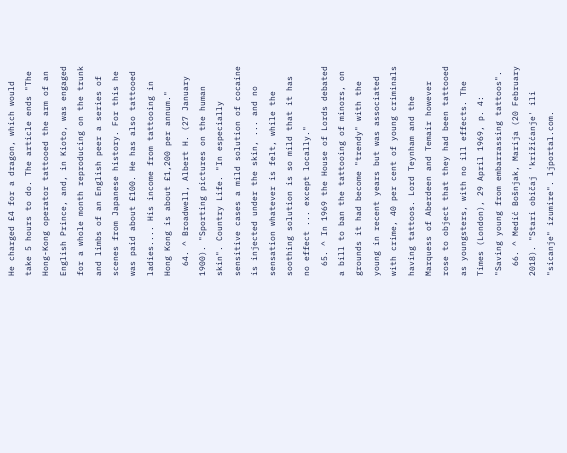He charged £4 for a dragon, which would take 5 hours to do. The article ends "The Hong-Kong operator tattooed the arm of an English Prince, and, in Kioto, was engaged for a whole month reproducing on the trunk and limbs of an English peer a series of scenes from Japanese history. For this he was paid about £100. He has also tattooed ladies.... His income from tattooing in Hong Kong is about £1,200 per annum."
  64. ^ Broadwell, Albert H. (27 January 1900). "Sporting pictures on the human skin". Country Life. "In especially sensitive cases a mild solution of cocaine is injected under the skin, ... and no sensation whatever is felt, while the soothing solution is so mild that it has no effect ... except locally."
  65. ^ In 1969 the House of Lords debated a bill to ban the tattooing of minors, on grounds it had become "trendy" with the young in recent years but was associated with crime, 40 per cent of young criminals having tattoos. Lord Teynham and the Marquess of Aberdeen and Temair however rose to object that they had been tattooed as youngsters, with no ill effects. The Times (London), 29 April 1969, p. 4: "Saving young from embarrassing tattoos".
  66. ^ Medić Bošnjak, Marija (20 February 2018). "Stari običaj 'križićanje' ili "sicanje" izumire". ljportal.com.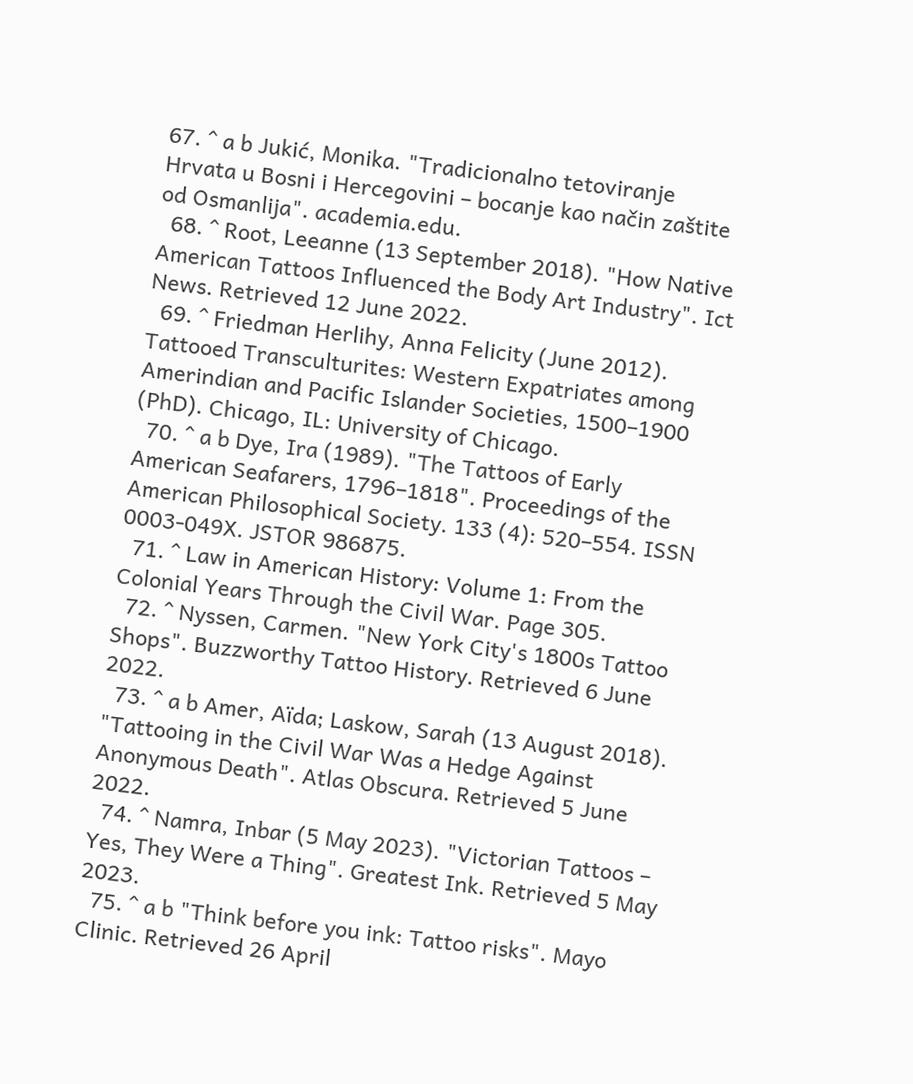67. ^ a b Jukić, Monika. "Tradicionalno tetoviranje Hrvata u Bosni i Hercegovini – bocanje kao način zaštite od Osmanlija". academia.edu.
  68. ^ Root, Leeanne (13 September 2018). "How Native American Tattoos Influenced the Body Art Industry". Ict News. Retrieved 12 June 2022.
  69. ^ Friedman Herlihy, Anna Felicity (June 2012). Tattooed Transculturites: Western Expatriates among Amerindian and Pacific Islander Societies, 1500–1900 (PhD). Chicago, IL: University of Chicago.
  70. ^ a b Dye, Ira (1989). "The Tattoos of Early American Seafarers, 1796–1818". Proceedings of the American Philosophical Society. 133 (4): 520–554. ISSN 0003-049X. JSTOR 986875.
  71. ^ Law in American History: Volume 1: From the Colonial Years Through the Civil War. Page 305.
  72. ^ Nyssen, Carmen. "New York City's 1800s Tattoo Shops". Buzzworthy Tattoo History. Retrieved 6 June 2022.
  73. ^ a b Amer, Aïda; Laskow, Sarah (13 August 2018). "Tattooing in the Civil War Was a Hedge Against Anonymous Death". Atlas Obscura. Retrieved 5 June 2022.
  74. ^ Namra, Inbar (5 May 2023). "Victorian Tattoos – Yes, They Were a Thing". Greatest Ink. Retrieved 5 May 2023.
  75. ^ a b "Think before you ink: Tattoo risks". Mayo Clinic. Retrieved 26 April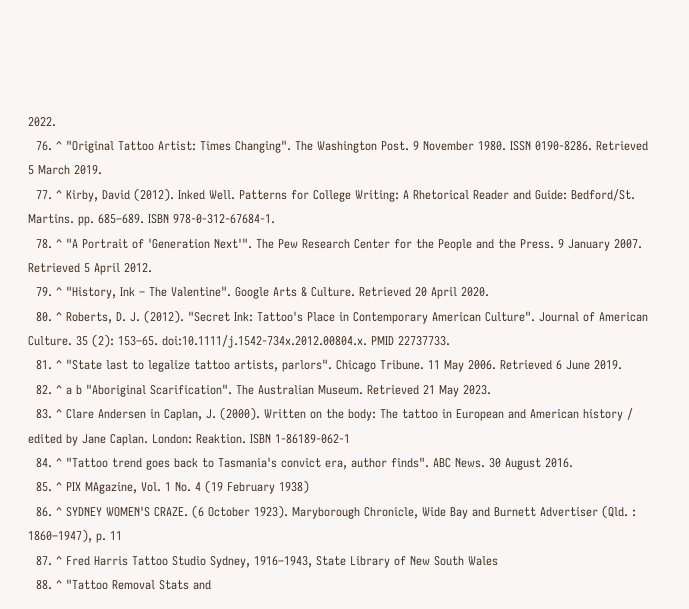2022.
  76. ^ "Original Tattoo Artist: Times Changing". The Washington Post. 9 November 1980. ISSN 0190-8286. Retrieved 5 March 2019.
  77. ^ Kirby, David (2012). Inked Well. Patterns for College Writing: A Rhetorical Reader and Guide: Bedford/St. Martins. pp. 685–689. ISBN 978-0-312-67684-1.
  78. ^ "A Portrait of 'Generation Next'". The Pew Research Center for the People and the Press. 9 January 2007. Retrieved 5 April 2012.
  79. ^ "History, Ink – The Valentine". Google Arts & Culture. Retrieved 20 April 2020.
  80. ^ Roberts, D. J. (2012). "Secret Ink: Tattoo's Place in Contemporary American Culture". Journal of American Culture. 35 (2): 153–65. doi:10.1111/j.1542-734x.2012.00804.x. PMID 22737733.
  81. ^ "State last to legalize tattoo artists, parlors". Chicago Tribune. 11 May 2006. Retrieved 6 June 2019.
  82. ^ a b "Aboriginal Scarification". The Australian Museum. Retrieved 21 May 2023.
  83. ^ Clare Andersen in Caplan, J. (2000). Written on the body: The tattoo in European and American history / edited by Jane Caplan. London: Reaktion. ISBN 1-86189-062-1
  84. ^ "Tattoo trend goes back to Tasmania's convict era, author finds". ABC News. 30 August 2016.
  85. ^ PIX MAgazine, Vol. 1 No. 4 (19 February 1938)
  86. ^ SYDNEY WOMEN'S CRAZE. (6 October 1923). Maryborough Chronicle, Wide Bay and Burnett Advertiser (Qld. : 1860–1947), p. 11
  87. ^ Fred Harris Tattoo Studio Sydney, 1916–1943, State Library of New South Wales
  88. ^ "Tattoo Removal Stats and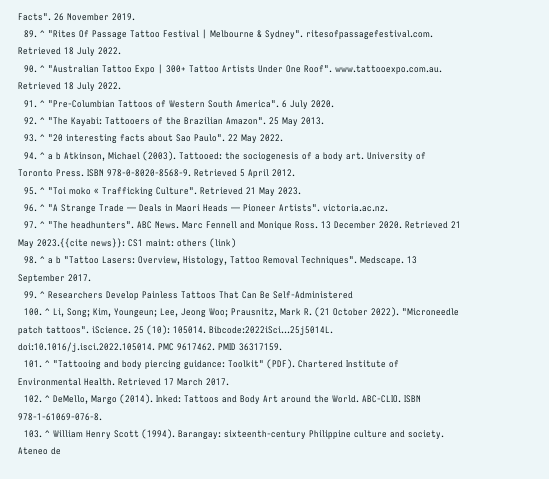Facts". 26 November 2019.
  89. ^ "Rites Of Passage Tattoo Festival | Melbourne & Sydney". ritesofpassagefestival.com. Retrieved 18 July 2022.
  90. ^ "Australian Tattoo Expo | 300+ Tattoo Artists Under One Roof". www.tattooexpo.com.au. Retrieved 18 July 2022.
  91. ^ "Pre-Columbian Tattoos of Western South America". 6 July 2020.
  92. ^ "The Kayabi: Tattooers of the Brazilian Amazon". 25 May 2013.
  93. ^ "20 interesting facts about Sao Paulo". 22 May 2022.
  94. ^ a b Atkinson, Michael (2003). Tattooed: the sociogenesis of a body art. University of Toronto Press. ISBN 978-0-8020-8568-9. Retrieved 5 April 2012.
  95. ^ "Toi moko « Trafficking Culture". Retrieved 21 May 2023.
  96. ^ "A Strange Trade — Deals in Maori Heads — Pioneer Artists". victoria.ac.nz.
  97. ^ "The headhunters". ABC News. Marc Fennell and Monique Ross. 13 December 2020. Retrieved 21 May 2023.{{cite news}}: CS1 maint: others (link)
  98. ^ a b "Tattoo Lasers: Overview, Histology, Tattoo Removal Techniques". Medscape. 13 September 2017.
  99. ^ Researchers Develop Painless Tattoos That Can Be Self-Administered
  100. ^ Li, Song; Kim, Youngeun; Lee, Jeong Woo; Prausnitz, Mark R. (21 October 2022). "Microneedle patch tattoos". iScience. 25 (10): 105014. Bibcode:2022iSci...25j5014L. doi:10.1016/j.isci.2022.105014. PMC 9617462. PMID 36317159.
  101. ^ "Tattooing and body piercing guidance: Toolkit" (PDF). Chartered Institute of Environmental Health. Retrieved 17 March 2017.
  102. ^ DeMello, Margo (2014). Inked: Tattoos and Body Art around the World. ABC-CLIO. ISBN 978-1-61069-076-8.
  103. ^ William Henry Scott (1994). Barangay: sixteenth-century Philippine culture and society. Ateneo de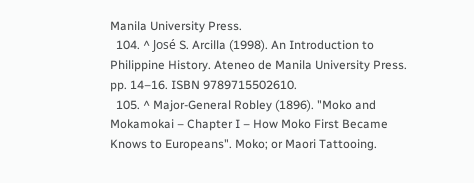Manila University Press.
  104. ^ José S. Arcilla (1998). An Introduction to Philippine History. Ateneo de Manila University Press. pp. 14–16. ISBN 9789715502610.
  105. ^ Major-General Robley (1896). "Moko and Mokamokai – Chapter I – How Moko First Became Knows to Europeans". Moko; or Maori Tattooing.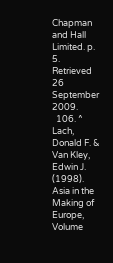Chapman and Hall Limited. p. 5. Retrieved 26 September 2009.
  106. ^ Lach, Donald F. & Van Kley, Edwin J. (1998). Asia in the Making of Europe, Volume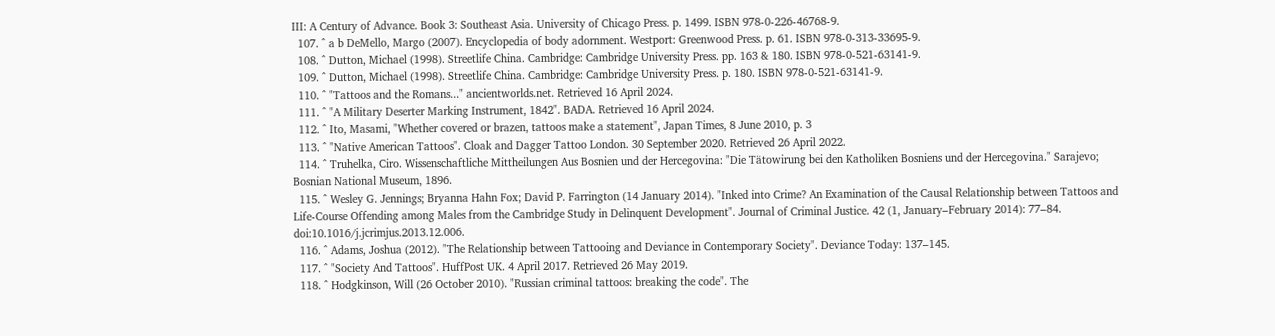III: A Century of Advance. Book 3: Southeast Asia. University of Chicago Press. p. 1499. ISBN 978-0-226-46768-9.
  107. ^ a b DeMello, Margo (2007). Encyclopedia of body adornment. Westport: Greenwood Press. p. 61. ISBN 978-0-313-33695-9.
  108. ^ Dutton, Michael (1998). Streetlife China. Cambridge: Cambridge University Press. pp. 163 & 180. ISBN 978-0-521-63141-9.
  109. ^ Dutton, Michael (1998). Streetlife China. Cambridge: Cambridge University Press. p. 180. ISBN 978-0-521-63141-9.
  110. ^ "Tattoos and the Romans..." ancientworlds.net. Retrieved 16 April 2024.
  111. ^ "A Military Deserter Marking Instrument, 1842". BADA. Retrieved 16 April 2024.
  112. ^ Ito, Masami, "Whether covered or brazen, tattoos make a statement", Japan Times, 8 June 2010, p. 3
  113. ^ "Native American Tattoos". Cloak and Dagger Tattoo London. 30 September 2020. Retrieved 26 April 2022.
  114. ^ Truhelka, Ciro. Wissenschaftliche Mittheilungen Aus Bosnien und der Hercegovina: "Die Tätowirung bei den Katholiken Bosniens und der Hercegovina." Sarajevo; Bosnian National Museum, 1896.
  115. ^ Wesley G. Jennings; Bryanna Hahn Fox; David P. Farrington (14 January 2014). "Inked into Crime? An Examination of the Causal Relationship between Tattoos and Life-Course Offending among Males from the Cambridge Study in Delinquent Development". Journal of Criminal Justice. 42 (1, January–February 2014): 77–84. doi:10.1016/j.jcrimjus.2013.12.006.
  116. ^ Adams, Joshua (2012). "The Relationship between Tattooing and Deviance in Contemporary Society". Deviance Today: 137–145.
  117. ^ "Society And Tattoos". HuffPost UK. 4 April 2017. Retrieved 26 May 2019.
  118. ^ Hodgkinson, Will (26 October 2010). "Russian criminal tattoos: breaking the code". The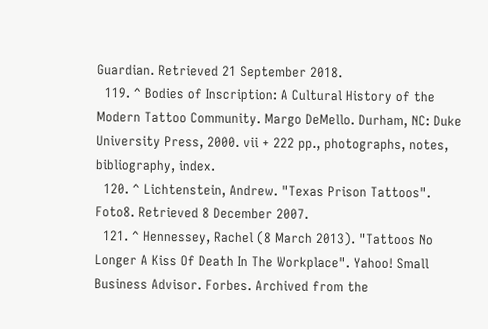Guardian. Retrieved 21 September 2018.
  119. ^ Bodies of Inscription: A Cultural History of the Modern Tattoo Community. Margo DeMello. Durham, NC: Duke University Press, 2000. vii + 222 pp., photographs, notes, bibliography, index.
  120. ^ Lichtenstein, Andrew. "Texas Prison Tattoos". Foto8. Retrieved 8 December 2007.
  121. ^ Hennessey, Rachel (8 March 2013). "Tattoos No Longer A Kiss Of Death In The Workplace". Yahoo! Small Business Advisor. Forbes. Archived from the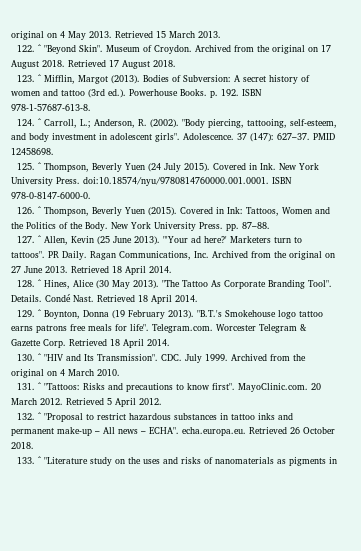original on 4 May 2013. Retrieved 15 March 2013.
  122. ^ "Beyond Skin". Museum of Croydon. Archived from the original on 17 August 2018. Retrieved 17 August 2018.
  123. ^ Mifflin, Margot (2013). Bodies of Subversion: A secret history of women and tattoo (3rd ed.). Powerhouse Books. p. 192. ISBN 978-1-57687-613-8.
  124. ^ Carroll, L.; Anderson, R. (2002). "Body piercing, tattooing, self-esteem, and body investment in adolescent girls". Adolescence. 37 (147): 627–37. PMID 12458698.
  125. ^ Thompson, Beverly Yuen (24 July 2015). Covered in Ink. New York University Press. doi:10.18574/nyu/9780814760000.001.0001. ISBN 978-0-8147-6000-0.
  126. ^ Thompson, Beverly Yuen (2015). Covered in Ink: Tattoos, Women and the Politics of the Body. New York University Press. pp. 87–88.
  127. ^ Allen, Kevin (25 June 2013). "'Your ad here?' Marketers turn to tattoos". PR Daily. Ragan Communications, Inc. Archived from the original on 27 June 2013. Retrieved 18 April 2014.
  128. ^ Hines, Alice (30 May 2013). "The Tattoo As Corporate Branding Tool". Details. Condé Nast. Retrieved 18 April 2014.
  129. ^ Boynton, Donna (19 February 2013). "B.T.'s Smokehouse logo tattoo earns patrons free meals for life". Telegram.com. Worcester Telegram & Gazette Corp. Retrieved 18 April 2014.
  130. ^ "HIV and Its Transmission". CDC. July 1999. Archived from the original on 4 March 2010.
  131. ^ "Tattoos: Risks and precautions to know first". MayoClinic.com. 20 March 2012. Retrieved 5 April 2012.
  132. ^ "Proposal to restrict hazardous substances in tattoo inks and permanent make-up – All news – ECHA". echa.europa.eu. Retrieved 26 October 2018.
  133. ^ "Literature study on the uses and risks of nanomaterials as pigments in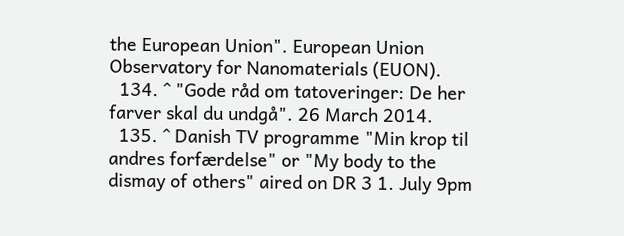the European Union". European Union Observatory for Nanomaterials (EUON).
  134. ^ "Gode råd om tatoveringer: De her farver skal du undgå". 26 March 2014.
  135. ^ Danish TV programme "Min krop til andres forfærdelse" or "My body to the dismay of others" aired on DR 3 1. July 9pm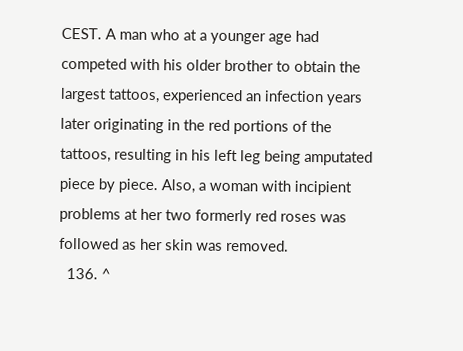CEST. A man who at a younger age had competed with his older brother to obtain the largest tattoos, experienced an infection years later originating in the red portions of the tattoos, resulting in his left leg being amputated piece by piece. Also, a woman with incipient problems at her two formerly red roses was followed as her skin was removed.
  136. ^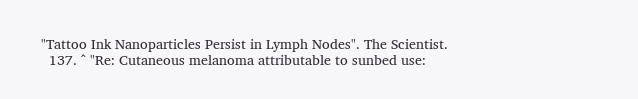"Tattoo Ink Nanoparticles Persist in Lymph Nodes". The Scientist.
  137. ^ "Re: Cutaneous melanoma attributable to sunbed use: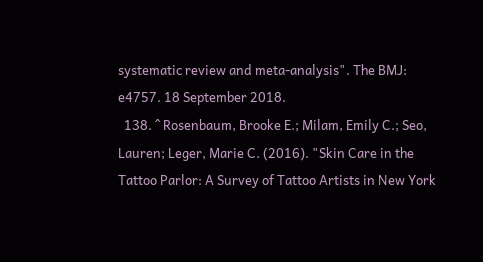systematic review and meta-analysis". The BMJ: e4757. 18 September 2018.
  138. ^ Rosenbaum, Brooke E.; Milam, Emily C.; Seo, Lauren; Leger, Marie C. (2016). "Skin Care in the Tattoo Parlor: A Survey of Tattoo Artists in New York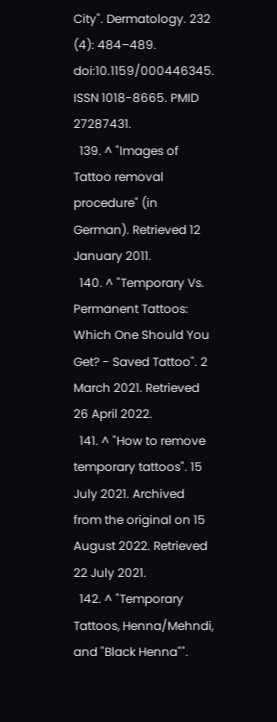City". Dermatology. 232 (4): 484–489. doi:10.1159/000446345. ISSN 1018-8665. PMID 27287431.
  139. ^ "Images of Tattoo removal procedure" (in German). Retrieved 12 January 2011.
  140. ^ "Temporary Vs. Permanent Tattoos: Which One Should You Get? - Saved Tattoo". 2 March 2021. Retrieved 26 April 2022.
  141. ^ "How to remove temporary tattoos". 15 July 2021. Archived from the original on 15 August 2022. Retrieved 22 July 2021.
  142. ^ "Temporary Tattoos, Henna/Mehndi, and "Black Henna"".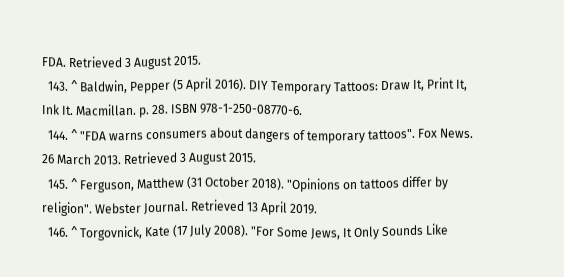FDA. Retrieved 3 August 2015.
  143. ^ Baldwin, Pepper (5 April 2016). DIY Temporary Tattoos: Draw It, Print It, Ink It. Macmillan. p. 28. ISBN 978-1-250-08770-6.
  144. ^ "FDA warns consumers about dangers of temporary tattoos". Fox News. 26 March 2013. Retrieved 3 August 2015.
  145. ^ Ferguson, Matthew (31 October 2018). "Opinions on tattoos differ by religion". Webster Journal. Retrieved 13 April 2019.
  146. ^ Torgovnick, Kate (17 July 2008). "For Some Jews, It Only Sounds Like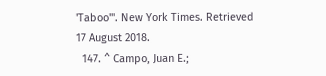'Taboo'". New York Times. Retrieved 17 August 2018.
  147. ^ Campo, Juan E.;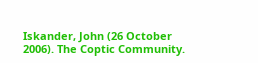Iskander, John (26 October 2006). The Coptic Community.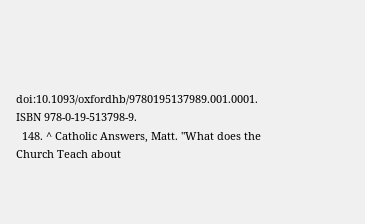doi:10.1093/oxfordhb/9780195137989.001.0001. ISBN 978-0-19-513798-9.
  148. ^ Catholic Answers, Matt. "What does the Church Teach about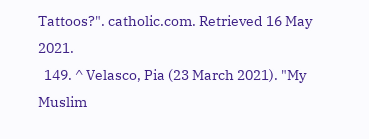Tattoos?". catholic.com. Retrieved 16 May 2021.
  149. ^ Velasco, Pia (23 March 2021). "My Muslim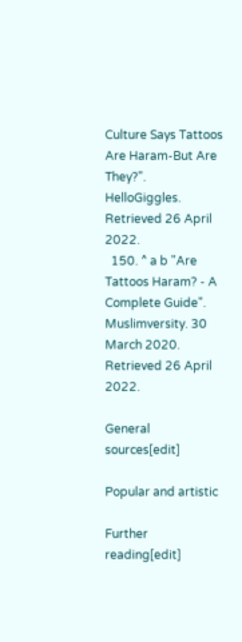Culture Says Tattoos Are Haram-But Are They?". HelloGiggles. Retrieved 26 April 2022.
  150. ^ a b "Are Tattoos Haram? - A Complete Guide". Muslimversity. 30 March 2020. Retrieved 26 April 2022.

General sources[edit]

Popular and artistic

Further reading[edit]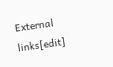External links[edit]